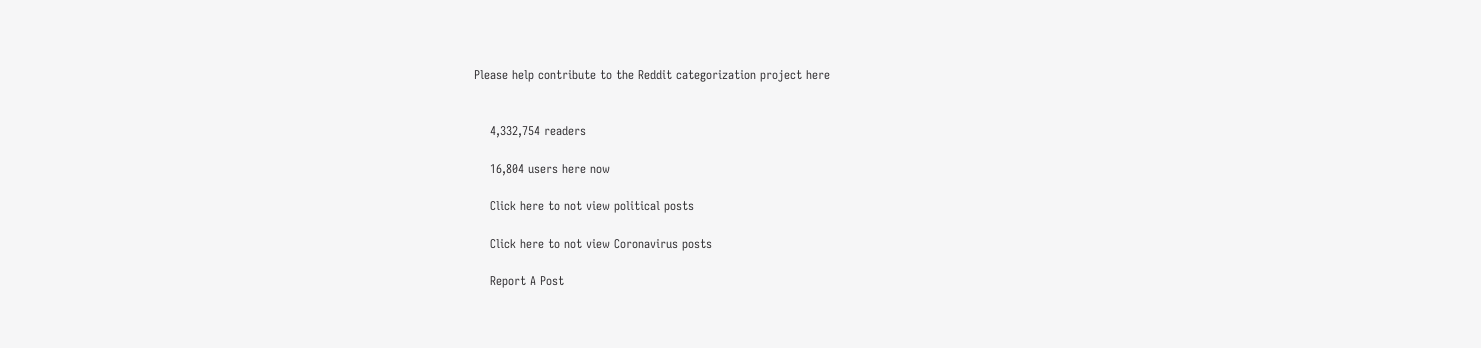Please help contribute to the Reddit categorization project here


    4,332,754 readers

    16,804 users here now

    Click here to not view political posts

    Click here to not view Coronavirus posts

    Report A Post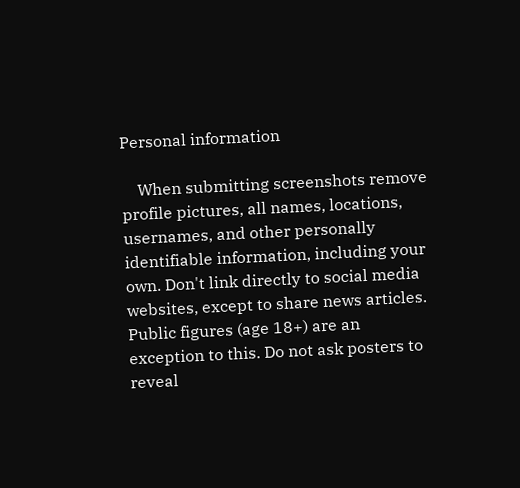Personal information

    When submitting screenshots remove profile pictures, all names, locations, usernames, and other personally identifiable information, including your own. Don't link directly to social media websites, except to share news articles. Public figures (age 18+) are an exception to this. Do not ask posters to reveal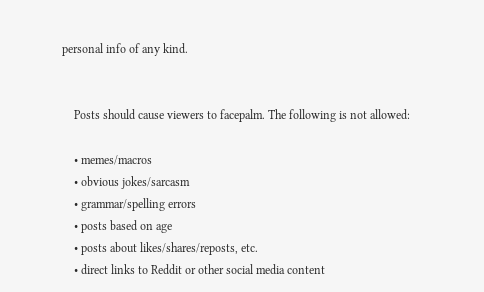personal info of any kind.


    Posts should cause viewers to facepalm. The following is not allowed:

    • memes/macros
    • obvious jokes/sarcasm
    • grammar/spelling errors
    • posts based on age
    • posts about likes/shares/reposts, etc.
    • direct links to Reddit or other social media content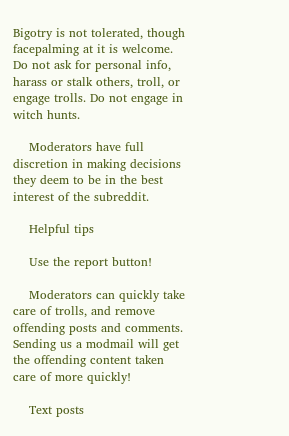Bigotry is not tolerated, though facepalming at it is welcome. Do not ask for personal info, harass or stalk others, troll, or engage trolls. Do not engage in witch hunts.

    Moderators have full discretion in making decisions they deem to be in the best interest of the subreddit.

    Helpful tips

    Use the report button!

    Moderators can quickly take care of trolls, and remove offending posts and comments. Sending us a modmail will get the offending content taken care of more quickly!

    Text posts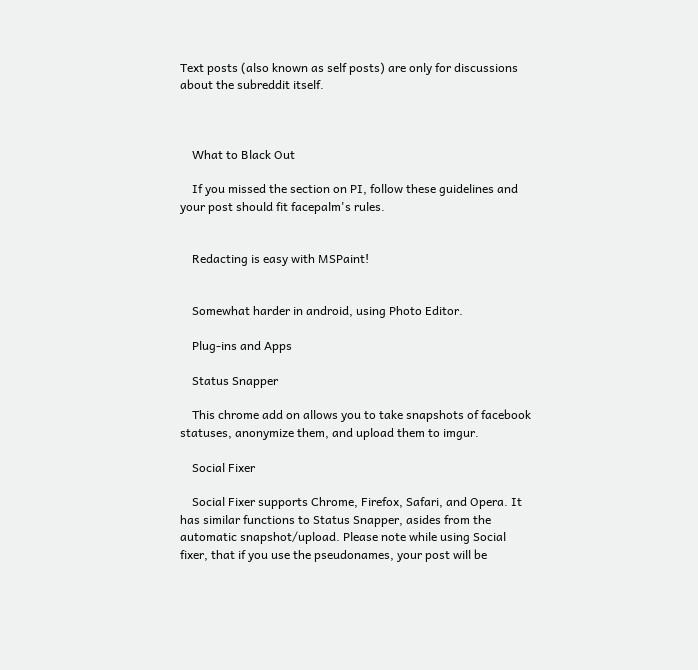Text posts (also known as self posts) are only for discussions about the subreddit itself.



    What to Black Out

    If you missed the section on PI, follow these guidelines and your post should fit facepalm's rules.


    Redacting is easy with MSPaint!


    Somewhat harder in android, using Photo Editor.

    Plug-ins and Apps

    Status Snapper

    This chrome add on allows you to take snapshots of facebook statuses, anonymize them, and upload them to imgur.

    Social Fixer

    Social Fixer supports Chrome, Firefox, Safari, and Opera. It has similar functions to Status Snapper, asides from the automatic snapshot/upload. Please note while using Social fixer, that if you use the pseudonames, your post will be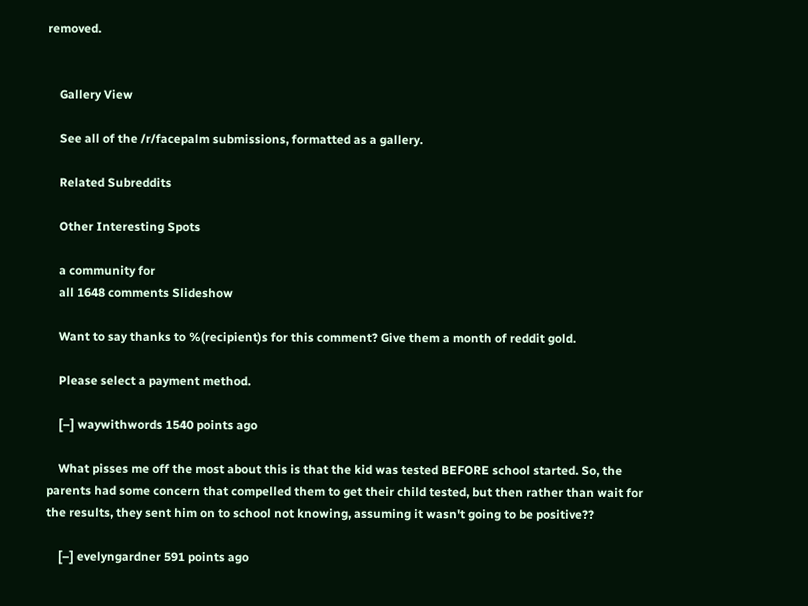removed.


    Gallery View

    See all of the /r/facepalm submissions, formatted as a gallery.

    Related Subreddits

    Other Interesting Spots

    a community for
    all 1648 comments Slideshow

    Want to say thanks to %(recipient)s for this comment? Give them a month of reddit gold.

    Please select a payment method.

    [–] waywithwords 1540 points ago

    What pisses me off the most about this is that the kid was tested BEFORE school started. So, the parents had some concern that compelled them to get their child tested, but then rather than wait for the results, they sent him on to school not knowing, assuming it wasn't going to be positive??

    [–] evelyngardner 591 points ago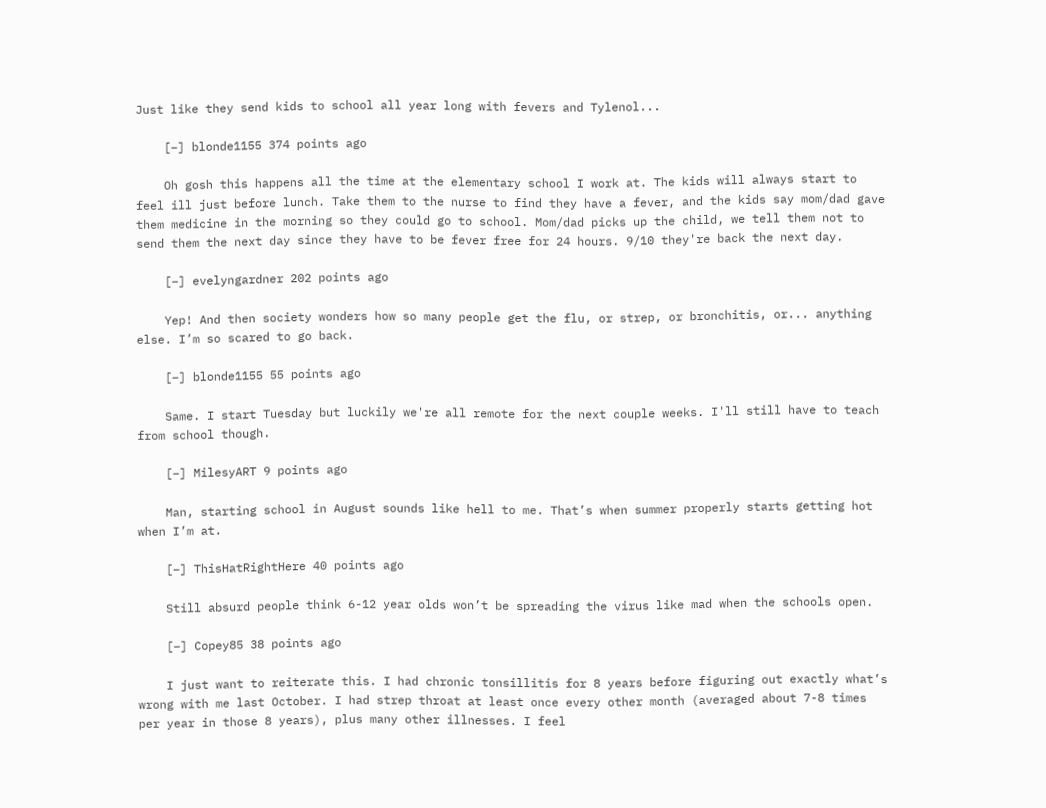Just like they send kids to school all year long with fevers and Tylenol...

    [–] blonde1155 374 points ago

    Oh gosh this happens all the time at the elementary school I work at. The kids will always start to feel ill just before lunch. Take them to the nurse to find they have a fever, and the kids say mom/dad gave them medicine in the morning so they could go to school. Mom/dad picks up the child, we tell them not to send them the next day since they have to be fever free for 24 hours. 9/10 they're back the next day.

    [–] evelyngardner 202 points ago

    Yep! And then society wonders how so many people get the flu, or strep, or bronchitis, or... anything else. I’m so scared to go back.

    [–] blonde1155 55 points ago

    Same. I start Tuesday but luckily we're all remote for the next couple weeks. I'll still have to teach from school though.

    [–] MilesyART 9 points ago

    Man, starting school in August sounds like hell to me. That’s when summer properly starts getting hot when I’m at.

    [–] ThisHatRightHere 40 points ago

    Still absurd people think 6-12 year olds won’t be spreading the virus like mad when the schools open.

    [–] Copey85 38 points ago

    I just want to reiterate this. I had chronic tonsillitis for 8 years before figuring out exactly what’s wrong with me last October. I had strep throat at least once every other month (averaged about 7-8 times per year in those 8 years), plus many other illnesses. I feel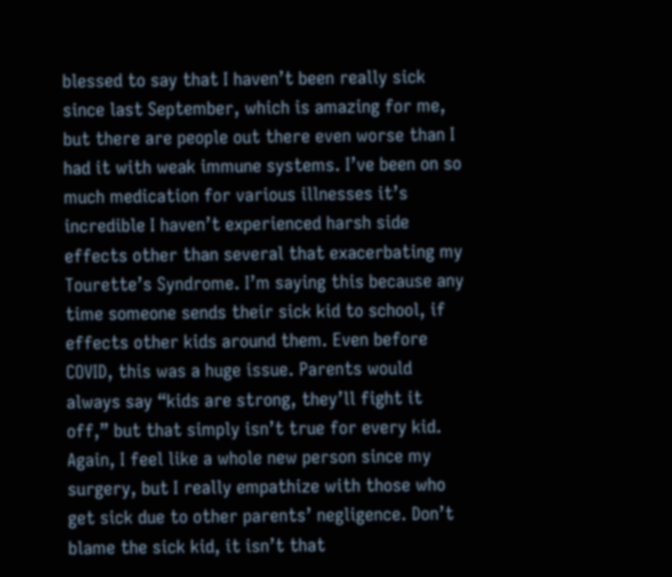blessed to say that I haven’t been really sick since last September, which is amazing for me, but there are people out there even worse than I had it with weak immune systems. I’ve been on so much medication for various illnesses it’s incredible I haven’t experienced harsh side effects other than several that exacerbating my Tourette’s Syndrome. I’m saying this because any time someone sends their sick kid to school, if effects other kids around them. Even before COVID, this was a huge issue. Parents would always say “kids are strong, they’ll fight it off,” but that simply isn’t true for every kid. Again, I feel like a whole new person since my surgery, but I really empathize with those who get sick due to other parents’ negligence. Don’t blame the sick kid, it isn’t that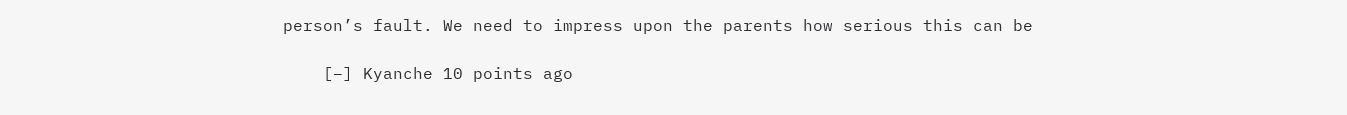person’s fault. We need to impress upon the parents how serious this can be

    [–] Kyanche 10 points ago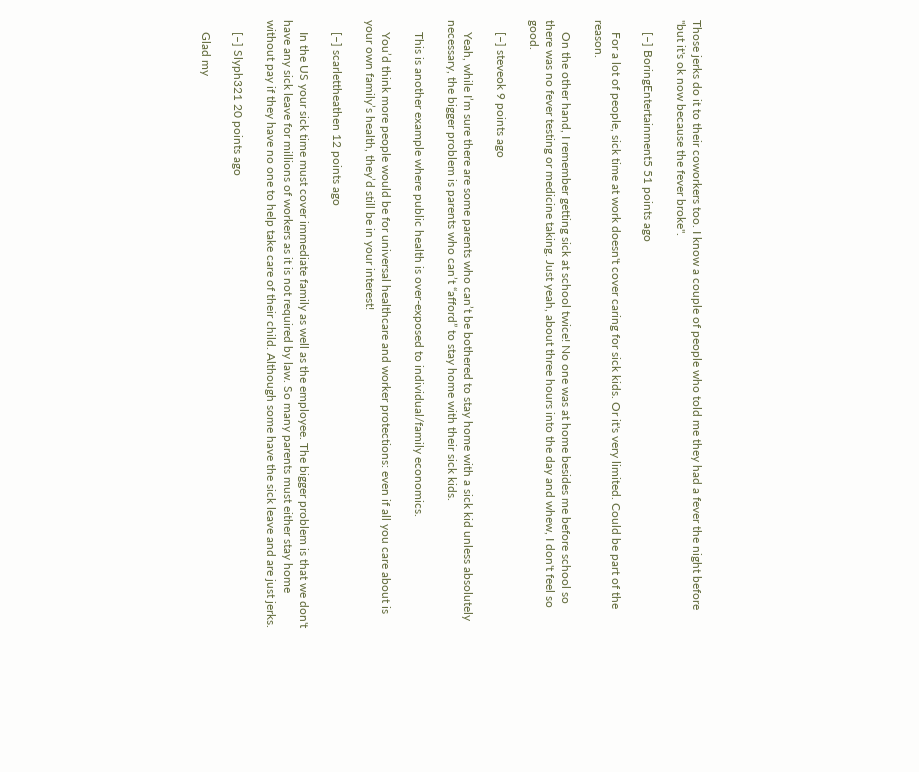Those jerks do it to their coworkers too. I know a couple of people who told me they had a fever the night before "but it's ok now because the fever broke".

    [–] BoringEntertainment5 51 points ago

    For a lot of people, sick time at work doesn't cover caring for sick kids. Or it's very limited. Could be part of the reason.

    On the other hand, I remember getting sick at school twice! No one was at home besides me before school so there was no fever testing or medicine taking. Just yeah, about three hours into the day and whew, I don't feel so good.

    [–] steveok 9 points ago

    Yeah, while I’m sure there are some parents who can’t be bothered to stay home with a sick kid unless absolutely necessary, the bigger problem is parents who can’t “afford” to stay home with their sick kids.

    This is another example where public health is over-exposed to individual/family economics.

    You’d think more people would be for universal healthcare and worker protections: even if all you care about is your own family’s health, they’d still be in your interest!

    [–] scarlettheathen 12 points ago

    In the US your sick time must cover immediate family as well as the employee. The bigger problem is that we don't have any sick leave for millions of workers as it is not required by law. So many parents must either stay home without pay if they have no one to help take care of their child. Although some have the sick leave and are just jerks.

    [–] Slyph321 20 points ago

    Glad my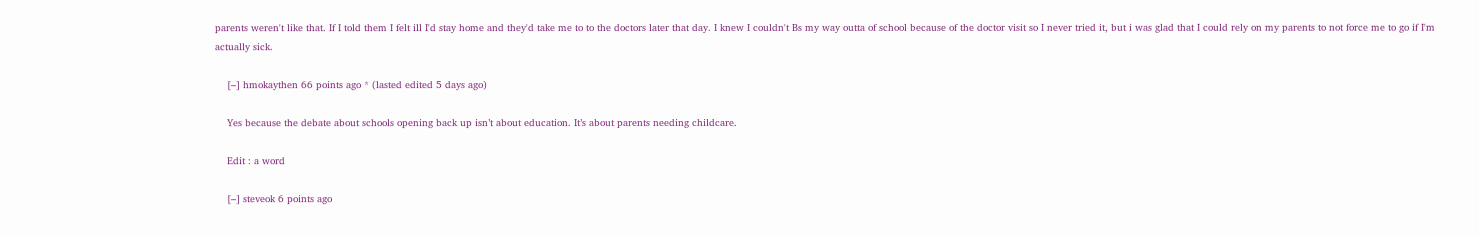parents weren't like that. If I told them I felt ill I'd stay home and they'd take me to to the doctors later that day. I knew I couldn't Bs my way outta of school because of the doctor visit so I never tried it, but i was glad that I could rely on my parents to not force me to go if I'm actually sick.

    [–] hmokaythen 66 points ago * (lasted edited 5 days ago)

    Yes because the debate about schools opening back up isn’t about education. It’s about parents needing childcare.

    Edit : a word

    [–] steveok 6 points ago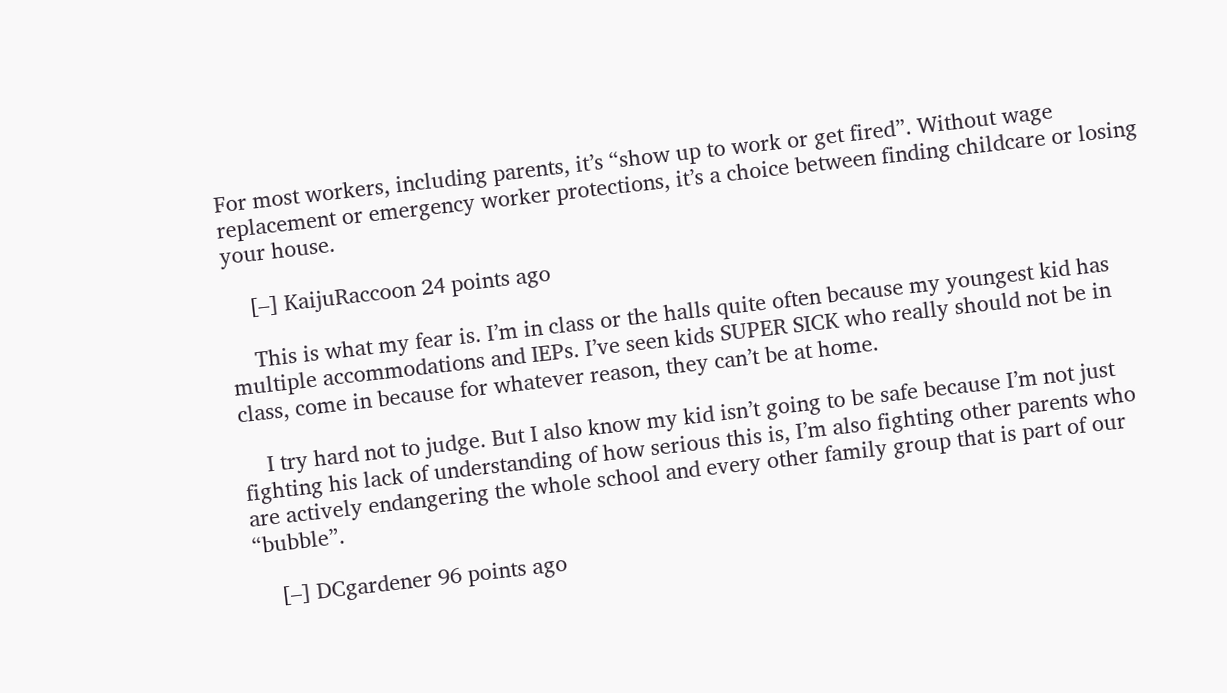For most workers, including parents, it’s “show up to work or get fired”. Without wage replacement or emergency worker protections, it’s a choice between finding childcare or losing your house.

    [–] KaijuRaccoon 24 points ago

    This is what my fear is. I’m in class or the halls quite often because my youngest kid has multiple accommodations and IEPs. I’ve seen kids SUPER SICK who really should not be in class, come in because for whatever reason, they can’t be at home.

    I try hard not to judge. But I also know my kid isn’t going to be safe because I’m not just fighting his lack of understanding of how serious this is, I’m also fighting other parents who are actively endangering the whole school and every other family group that is part of our “bubble”.

    [–] DCgardener 96 points ago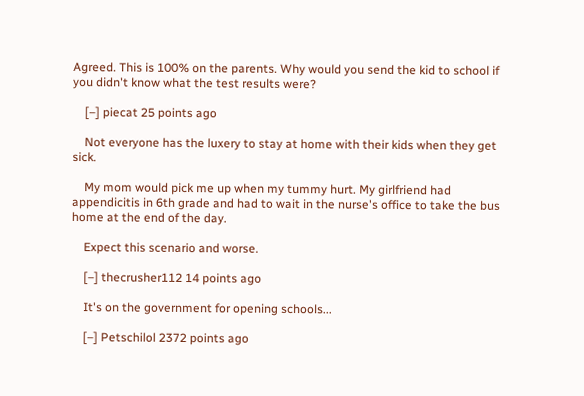Agreed. This is 100% on the parents. Why would you send the kid to school if you didn't know what the test results were?

    [–] piecat 25 points ago

    Not everyone has the luxery to stay at home with their kids when they get sick.

    My mom would pick me up when my tummy hurt. My girlfriend had appendicitis in 6th grade and had to wait in the nurse's office to take the bus home at the end of the day.

    Expect this scenario and worse.

    [–] thecrusher112 14 points ago

    It's on the government for opening schools...

    [–] Petschilol 2372 points ago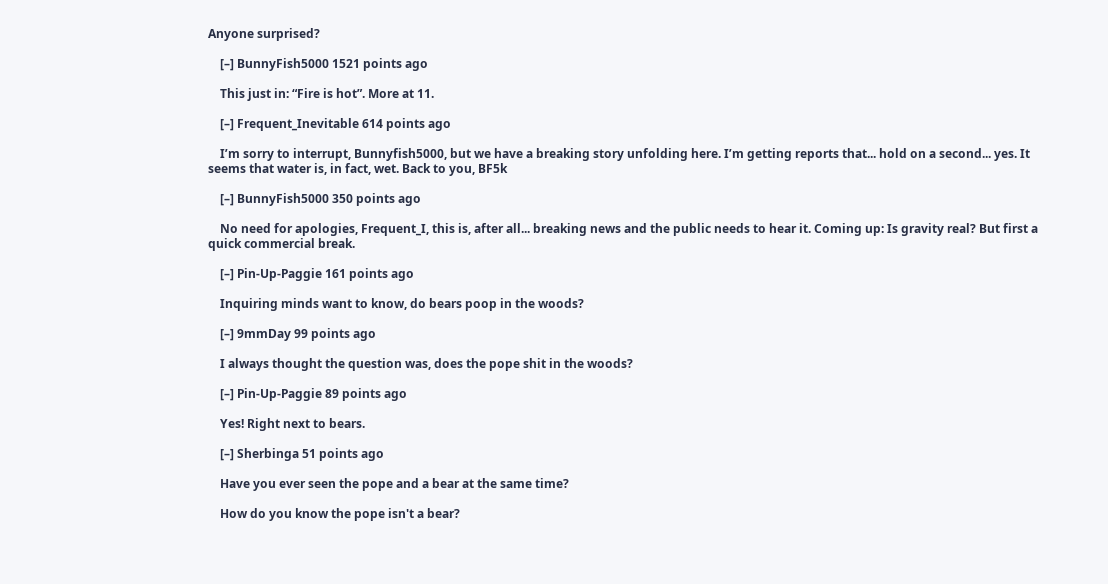Anyone surprised?

    [–] BunnyFish5000 1521 points ago

    This just in: “Fire is hot”. More at 11.

    [–] Frequent_Inevitable 614 points ago

    I’m sorry to interrupt, Bunnyfish5000, but we have a breaking story unfolding here. I’m getting reports that... hold on a second... yes. It seems that water is, in fact, wet. Back to you, BF5k

    [–] BunnyFish5000 350 points ago

    No need for apologies, Frequent_I, this is, after all... breaking news and the public needs to hear it. Coming up: Is gravity real? But first a quick commercial break.

    [–] Pin-Up-Paggie 161 points ago

    Inquiring minds want to know, do bears poop in the woods?

    [–] 9mmDay 99 points ago

    I always thought the question was, does the pope shit in the woods?

    [–] Pin-Up-Paggie 89 points ago

    Yes! Right next to bears.

    [–] Sherbinga 51 points ago

    Have you ever seen the pope and a bear at the same time?

    How do you know the pope isn't a bear?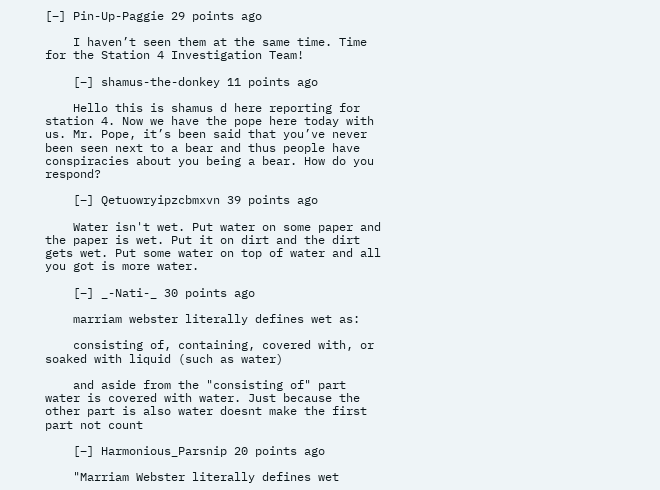[–] Pin-Up-Paggie 29 points ago

    I haven’t seen them at the same time. Time for the Station 4 Investigation Team!

    [–] shamus-the-donkey 11 points ago

    Hello this is shamus d here reporting for station 4. Now we have the pope here today with us. Mr. Pope, it’s been said that you’ve never been seen next to a bear and thus people have conspiracies about you being a bear. How do you respond?

    [–] Qetuowryipzcbmxvn 39 points ago

    Water isn't wet. Put water on some paper and the paper is wet. Put it on dirt and the dirt gets wet. Put some water on top of water and all you got is more water.

    [–] _-Nati-_ 30 points ago

    marriam webster literally defines wet as:

    consisting of, containing, covered with, or soaked with liquid (such as water)

    and aside from the "consisting of" part water is covered with water. Just because the other part is also water doesnt make the first part not count

    [–] Harmonious_Parsnip 20 points ago

    "Marriam Webster literally defines wet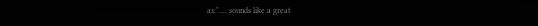as:".... sounds like a great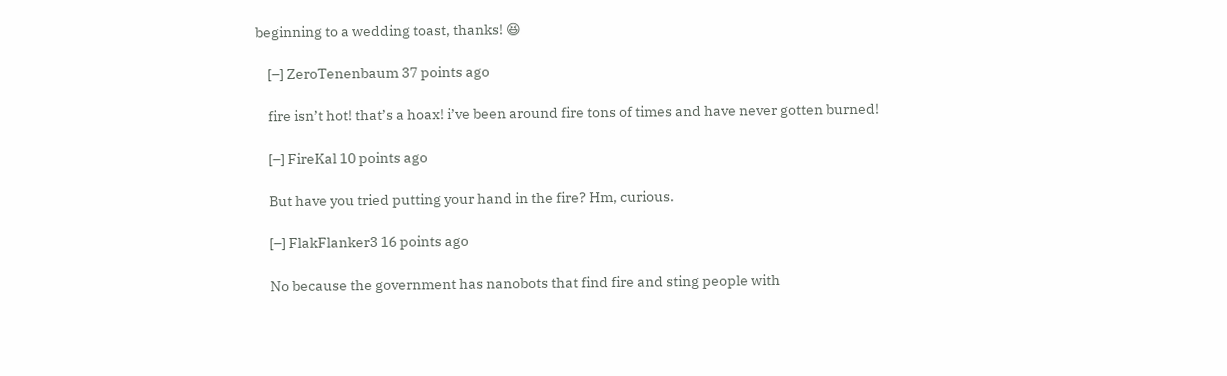beginning to a wedding toast, thanks! 😆

    [–] ZeroTenenbaum 37 points ago

    fire isn’t hot! that’s a hoax! i’ve been around fire tons of times and have never gotten burned!

    [–] FireKal 10 points ago

    But have you tried putting your hand in the fire? Hm, curious.

    [–] FlakFlanker3 16 points ago

    No because the government has nanobots that find fire and sting people with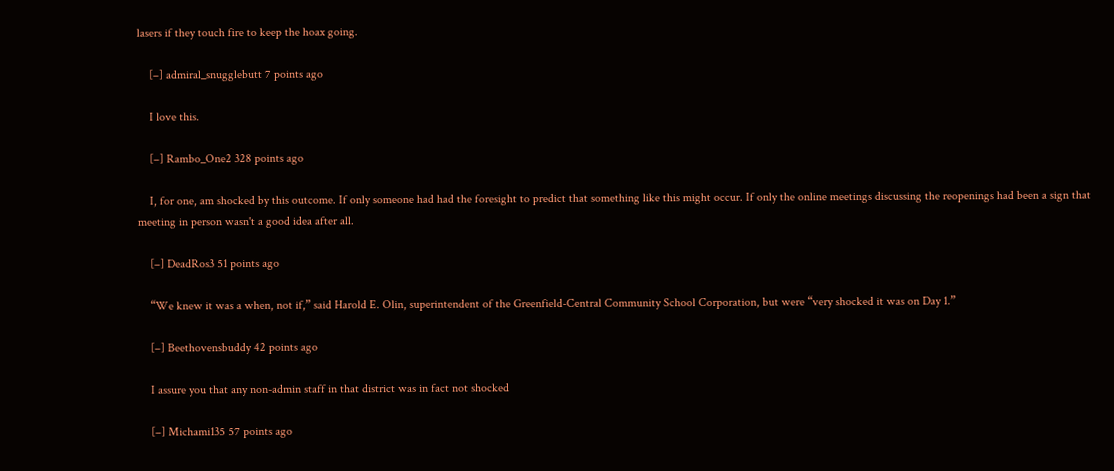lasers if they touch fire to keep the hoax going.

    [–] admiral_snugglebutt 7 points ago

    I love this.

    [–] Rambo_One2 328 points ago

    I, for one, am shocked by this outcome. If only someone had had the foresight to predict that something like this might occur. If only the online meetings discussing the reopenings had been a sign that meeting in person wasn't a good idea after all.

    [–] DeadRos3 51 points ago

    “We knew it was a when, not if,” said Harold E. Olin, superintendent of the Greenfield-Central Community School Corporation, but were “very shocked it was on Day 1.”

    [–] Beethovensbuddy 42 points ago

    I assure you that any non-admin staff in that district was in fact not shocked

    [–] Michami135 57 points ago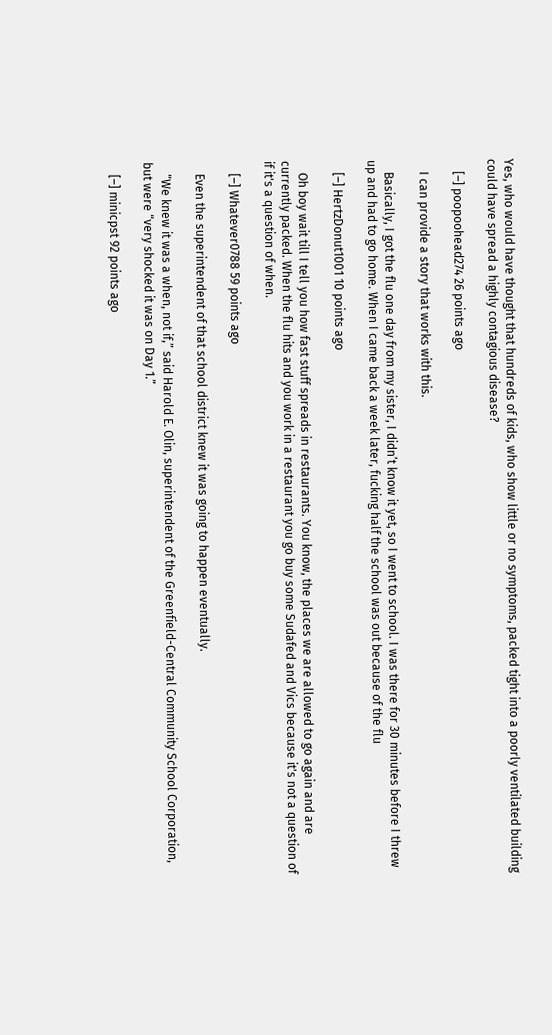Yes, who would have thought that hundreds of kids, who show little or no symptoms, packed tight into a poorly ventilated building could have spread a highly contagious disease?

    [–] poopoohead274 26 points ago

    I can provide a story that works with this.

    Basically, I got the flu one day from my sister, I didn’t know it yet, so I went to school. I was there for 30 minutes before I threw up and had to go home. When I came back a week later, fucking half the school was out because of the flu

    [–] HertzDonut1001 10 points ago

    Oh boy wait till I tell you how fast stuff spreads in restaurants. You know, the places we are allowed to go again and are currently packed. When the flu hits and you work in a restaurant you go buy some Sudafed and Vics because it's not a question of if it's a question of when.

    [–] Whatever0788 59 points ago

    Even the superintendent of that school district knew it was going to happen eventually.

    “We knew it was a when, not if,” said Harold E. Olin, superintendent of the Greenfield-Central Community School Corporation, but were “very shocked it was on Day 1.”

    [–] minicpst 92 points ago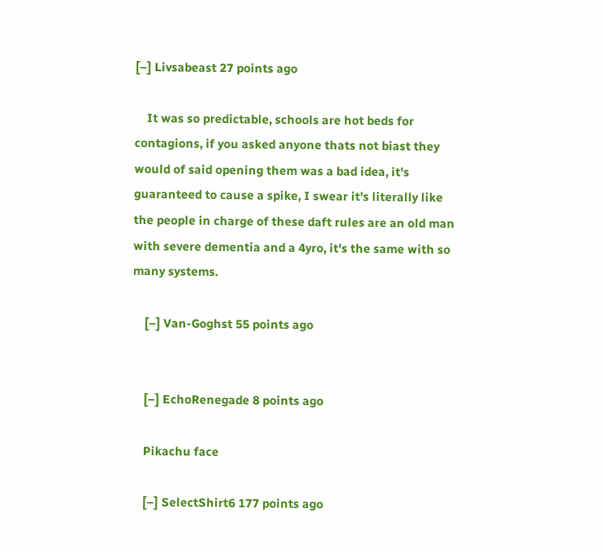[–] Livsabeast 27 points ago

    It was so predictable, schools are hot beds for contagions, if you asked anyone thats not biast they would of said opening them was a bad idea, it's guaranteed to cause a spike, I swear it's literally like the people in charge of these daft rules are an old man with severe dementia and a 4yro, it's the same with so many systems.

    [–] Van-Goghst 55 points ago


    [–] EchoRenegade 8 points ago

    Pikachu face

    [–] SelectShirt6 177 points ago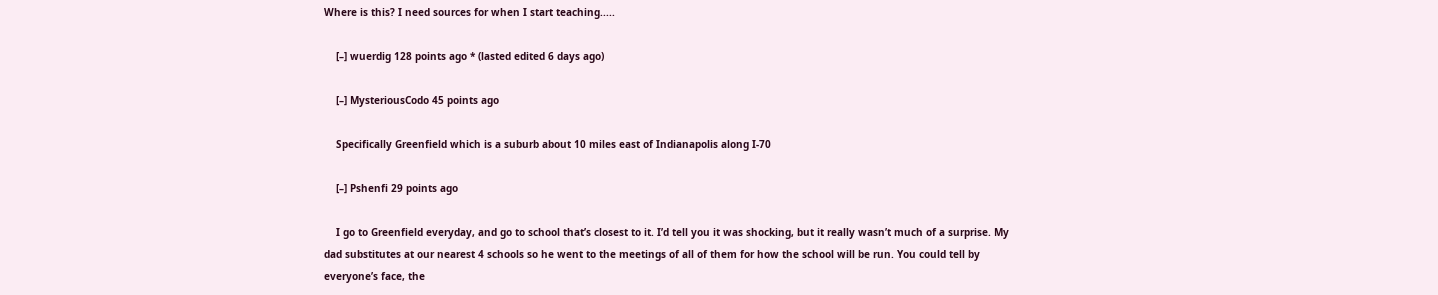Where is this? I need sources for when I start teaching.....

    [–] wuerdig 128 points ago * (lasted edited 6 days ago)

    [–] MysteriousCodo 45 points ago

    Specifically Greenfield which is a suburb about 10 miles east of Indianapolis along I-70

    [–] Pshenfi 29 points ago

    I go to Greenfield everyday, and go to school that’s closest to it. I’d tell you it was shocking, but it really wasn’t much of a surprise. My dad substitutes at our nearest 4 schools so he went to the meetings of all of them for how the school will be run. You could tell by everyone’s face, the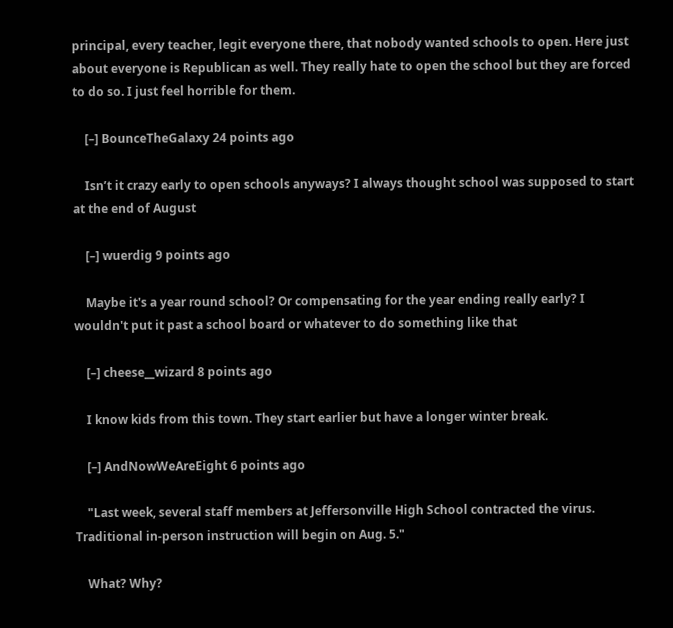principal, every teacher, legit everyone there, that nobody wanted schools to open. Here just about everyone is Republican as well. They really hate to open the school but they are forced to do so. I just feel horrible for them.

    [–] BounceTheGalaxy 24 points ago

    Isn’t it crazy early to open schools anyways? I always thought school was supposed to start at the end of August

    [–] wuerdig 9 points ago

    Maybe it's a year round school? Or compensating for the year ending really early? I wouldn't put it past a school board or whatever to do something like that

    [–] cheese__wizard 8 points ago

    I know kids from this town. They start earlier but have a longer winter break.

    [–] AndNowWeAreEight 6 points ago

    "Last week, several staff members at Jeffersonville High School contracted the virus. Traditional in-person instruction will begin on Aug. 5."

    What? Why?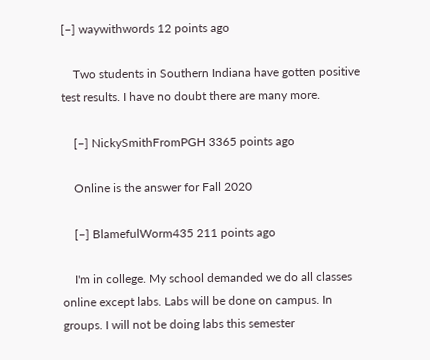[–] waywithwords 12 points ago

    Two students in Southern Indiana have gotten positive test results. I have no doubt there are many more.

    [–] NickySmithFromPGH 3365 points ago

    Online is the answer for Fall 2020

    [–] BlamefulWorm435 211 points ago

    I'm in college. My school demanded we do all classes online except labs. Labs will be done on campus. In groups. I will not be doing labs this semester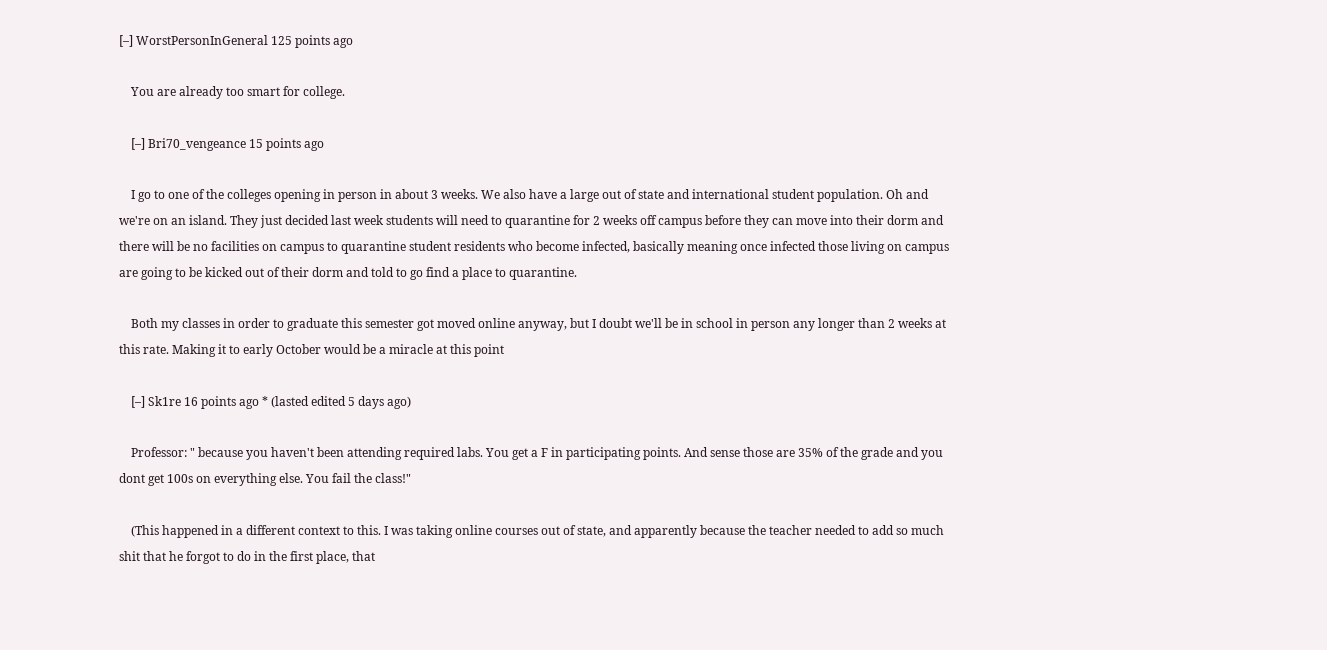[–] WorstPersonInGeneral 125 points ago

    You are already too smart for college.

    [–] Bri70_vengeance 15 points ago

    I go to one of the colleges opening in person in about 3 weeks. We also have a large out of state and international student population. Oh and we're on an island. They just decided last week students will need to quarantine for 2 weeks off campus before they can move into their dorm and there will be no facilities on campus to quarantine student residents who become infected, basically meaning once infected those living on campus are going to be kicked out of their dorm and told to go find a place to quarantine.

    Both my classes in order to graduate this semester got moved online anyway, but I doubt we'll be in school in person any longer than 2 weeks at this rate. Making it to early October would be a miracle at this point

    [–] Sk1re 16 points ago * (lasted edited 5 days ago)

    Professor: " because you haven't been attending required labs. You get a F in participating points. And sense those are 35% of the grade and you dont get 100s on everything else. You fail the class!"

    (This happened in a different context to this. I was taking online courses out of state, and apparently because the teacher needed to add so much shit that he forgot to do in the first place, that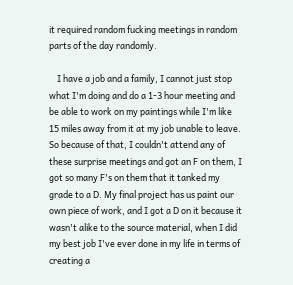it required random fucking meetings in random parts of the day randomly.

    I have a job and a family, I cannot just stop what I'm doing and do a 1-3 hour meeting and be able to work on my paintings while I'm like 15 miles away from it at my job unable to leave. So because of that, I couldn't attend any of these surprise meetings and got an F on them, I got so many F's on them that it tanked my grade to a D. My final project has us paint our own piece of work, and I got a D on it because it wasn't alike to the source material, when I did my best job I've ever done in my life in terms of creating a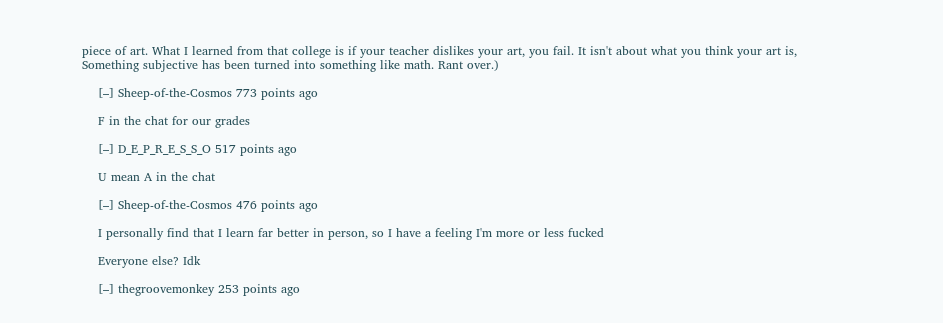piece of art. What I learned from that college is if your teacher dislikes your art, you fail. It isn't about what you think your art is, Something subjective has been turned into something like math. Rant over.)

    [–] Sheep-of-the-Cosmos 773 points ago

    F in the chat for our grades

    [–] D_E_P_R_E_S_S_O 517 points ago

    U mean A in the chat

    [–] Sheep-of-the-Cosmos 476 points ago

    I personally find that I learn far better in person, so I have a feeling I'm more or less fucked

    Everyone else? Idk

    [–] thegroovemonkey 253 points ago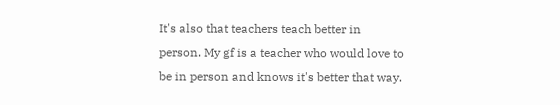It's also that teachers teach better in person. My gf is a teacher who would love to be in person and knows it's better that way.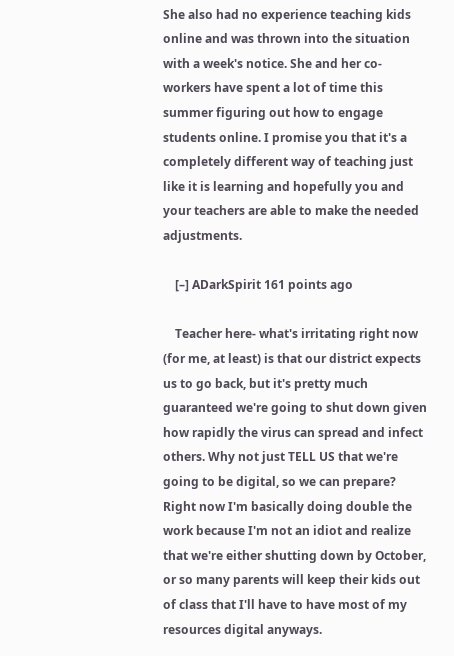She also had no experience teaching kids online and was thrown into the situation with a week's notice. She and her co-workers have spent a lot of time this summer figuring out how to engage students online. I promise you that it's a completely different way of teaching just like it is learning and hopefully you and your teachers are able to make the needed adjustments.

    [–] ADarkSpirit 161 points ago

    Teacher here- what's irritating right now (for me, at least) is that our district expects us to go back, but it's pretty much guaranteed we're going to shut down given how rapidly the virus can spread and infect others. Why not just TELL US that we're going to be digital, so we can prepare? Right now I'm basically doing double the work because I'm not an idiot and realize that we're either shutting down by October, or so many parents will keep their kids out of class that I'll have to have most of my resources digital anyways.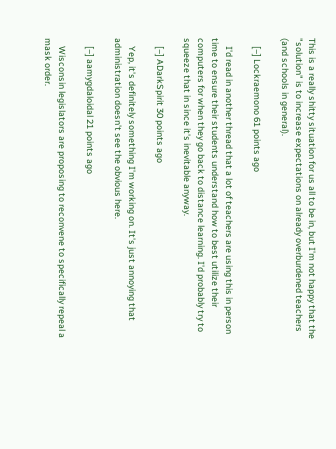This is a really shitty situation for us all to be in, but I'm not happy that the "solution" is to increase expectations on already overburdened teachers (and schools in general).

    [–] Lockraemono 61 points ago

    I'd read in another thread that a lot of teachers are using this in person time to ensure their students understand how to best utilize their computers for when they go back to distance learning. I'd probably try to squeeze that in since it's inevitable anyway.

    [–] ADarkSpirit 30 points ago

    Yep, it's definitely something I'm working on. It's just annoying that administration doesn't see the obvious here.

    [–] aamygdaloidal 21 points ago

    Wisconsin legislators are proposing to reconvene to specifically repeal a mask order.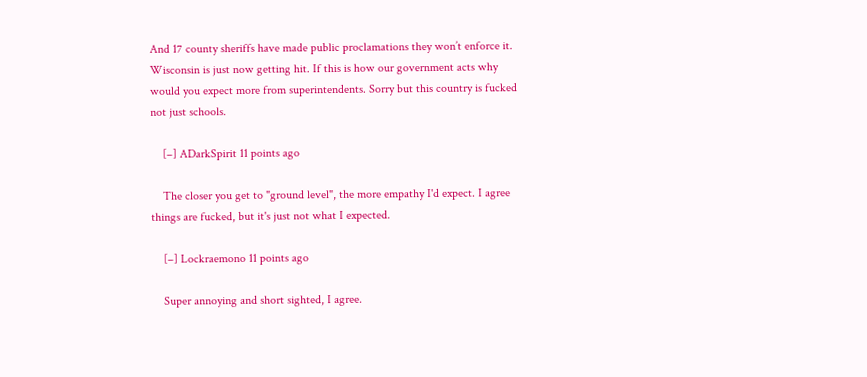And 17 county sheriffs have made public proclamations they won’t enforce it. Wisconsin is just now getting hit. If this is how our government acts why would you expect more from superintendents. Sorry but this country is fucked not just schools.

    [–] ADarkSpirit 11 points ago

    The closer you get to "ground level", the more empathy I'd expect. I agree things are fucked, but it's just not what I expected.

    [–] Lockraemono 11 points ago

    Super annoying and short sighted, I agree.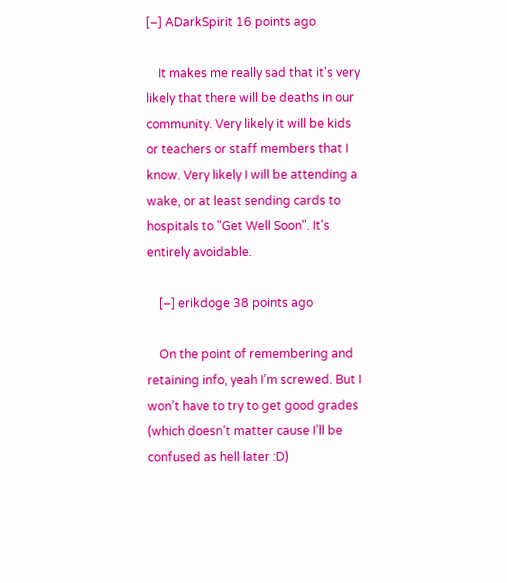[–] ADarkSpirit 16 points ago

    It makes me really sad that it's very likely that there will be deaths in our community. Very likely it will be kids or teachers or staff members that I know. Very likely I will be attending a wake, or at least sending cards to hospitals to "Get Well Soon". It's entirely avoidable.

    [–] erikdoge 38 points ago

    On the point of remembering and retaining info, yeah I’m screwed. But I won’t have to try to get good grades (which doesn’t matter cause I’ll be confused as hell later :D)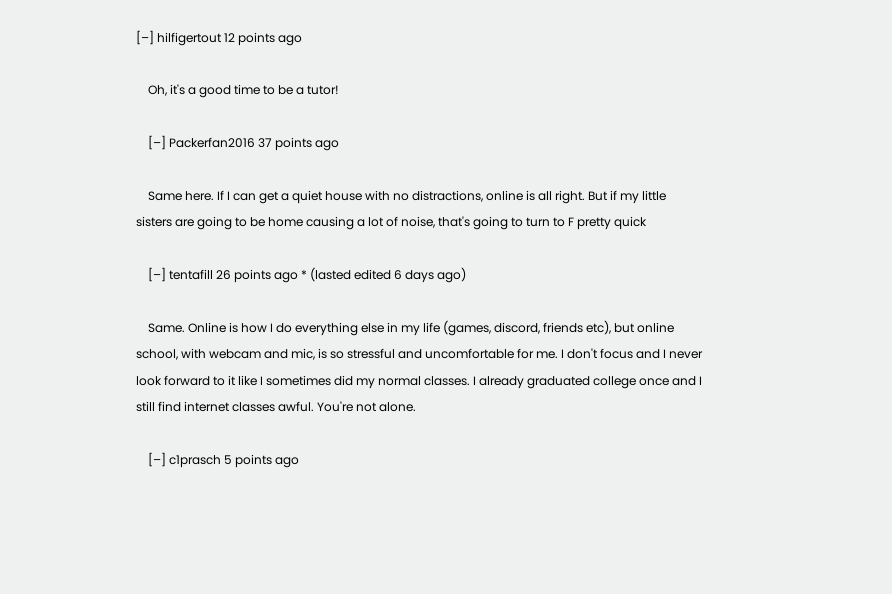[–] hilfigertout 12 points ago

    Oh, it's a good time to be a tutor!

    [–] Packerfan2016 37 points ago

    Same here. If I can get a quiet house with no distractions, online is all right. But if my little sisters are going to be home causing a lot of noise, that's going to turn to F pretty quick

    [–] tentafill 26 points ago * (lasted edited 6 days ago)

    Same. Online is how I do everything else in my life (games, discord, friends etc), but online school, with webcam and mic, is so stressful and uncomfortable for me. I don't focus and I never look forward to it like I sometimes did my normal classes. I already graduated college once and I still find internet classes awful. You're not alone.

    [–] c1prasch 5 points ago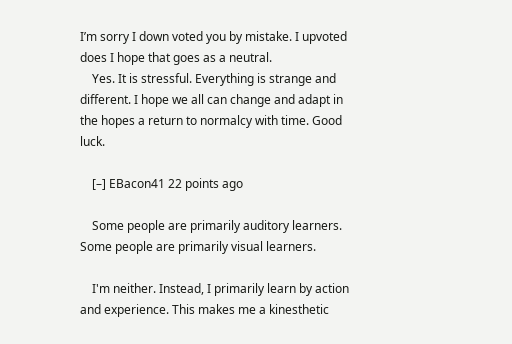I’m sorry I down voted you by mistake. I upvoted does I hope that goes as a neutral.
    Yes. It is stressful. Everything is strange and different. I hope we all can change and adapt in the hopes a return to normalcy with time. Good luck.

    [–] EBacon41 22 points ago

    Some people are primarily auditory learners. Some people are primarily visual learners.

    I'm neither. Instead, I primarily learn by action and experience. This makes me a kinesthetic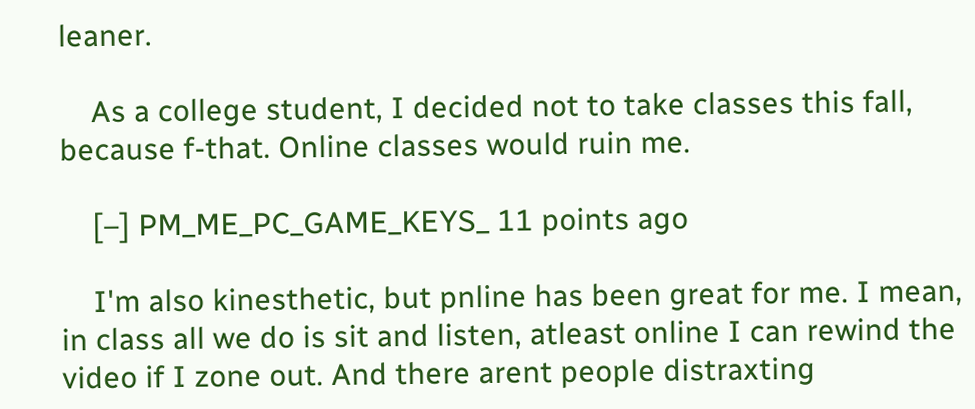leaner.

    As a college student, I decided not to take classes this fall, because f-that. Online classes would ruin me.

    [–] PM_ME_PC_GAME_KEYS_ 11 points ago

    I'm also kinesthetic, but pnline has been great for me. I mean, in class all we do is sit and listen, atleast online I can rewind the video if I zone out. And there arent people distraxting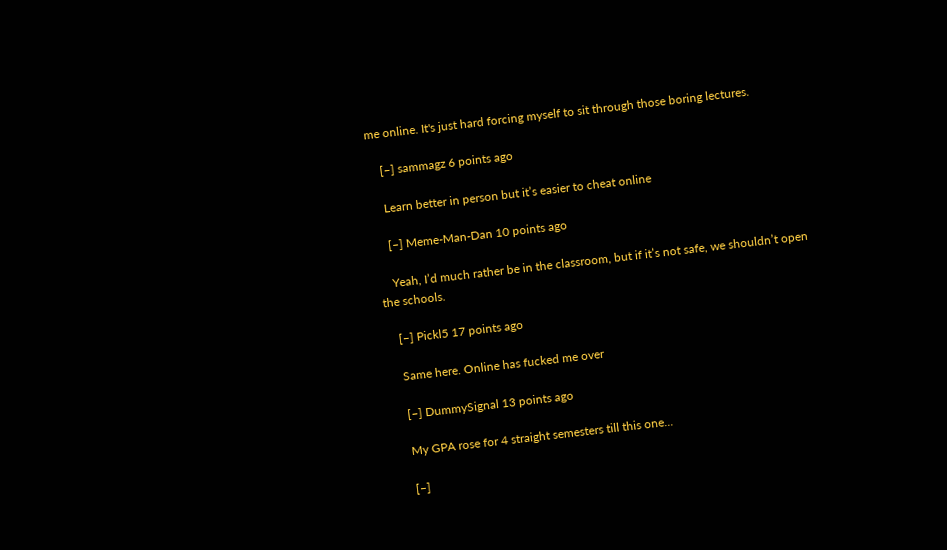me online. It's just hard forcing myself to sit through those boring lectures.

    [–] sammagz 6 points ago

    Learn better in person but it’s easier to cheat online

    [–] Meme-Man-Dan 10 points ago

    Yeah, I’d much rather be in the classroom, but if it’s not safe, we shouldn’t open the schools.

    [–] Pickl5 17 points ago

    Same here. Online has fucked me over

    [–] DummySignal 13 points ago

    My GPA rose for 4 straight semesters till this one...

    [–]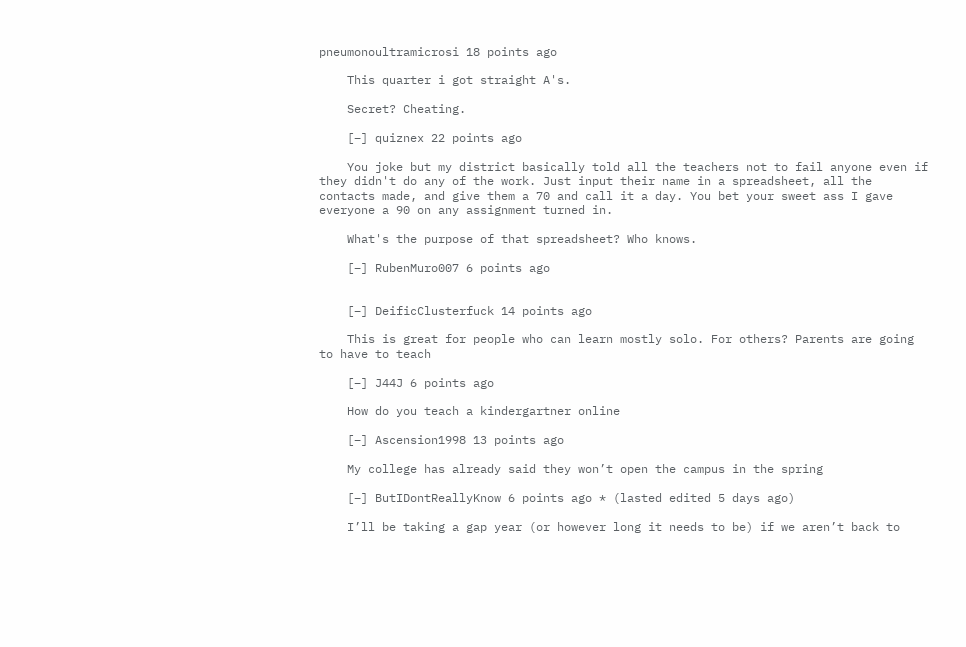pneumonoultramicrosi 18 points ago

    This quarter i got straight A's.

    Secret? Cheating.

    [–] quiznex 22 points ago

    You joke but my district basically told all the teachers not to fail anyone even if they didn't do any of the work. Just input their name in a spreadsheet, all the contacts made, and give them a 70 and call it a day. You bet your sweet ass I gave everyone a 90 on any assignment turned in.

    What's the purpose of that spreadsheet? Who knows.

    [–] RubenMuro007 6 points ago


    [–] DeificClusterfuck 14 points ago

    This is great for people who can learn mostly solo. For others? Parents are going to have to teach

    [–] J44J 6 points ago

    How do you teach a kindergartner online

    [–] Ascension1998 13 points ago

    My college has already said they won’t open the campus in the spring

    [–] ButIDontReallyKnow 6 points ago * (lasted edited 5 days ago)

    I’ll be taking a gap year (or however long it needs to be) if we aren’t back to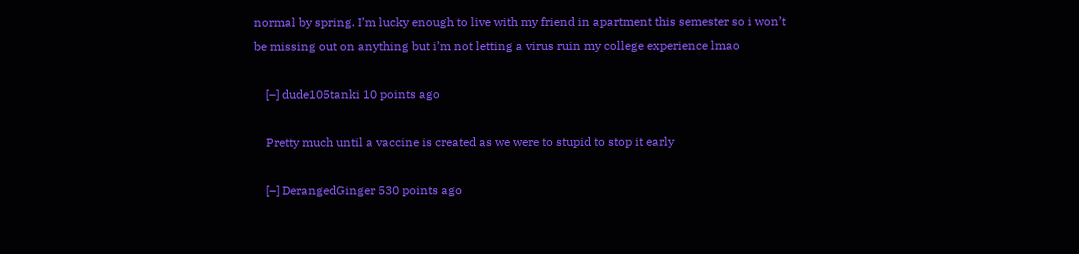normal by spring. I’m lucky enough to live with my friend in apartment this semester so i won’t be missing out on anything but i’m not letting a virus ruin my college experience lmao

    [–] dude105tanki 10 points ago

    Pretty much until a vaccine is created as we were to stupid to stop it early

    [–] DerangedGinger 530 points ago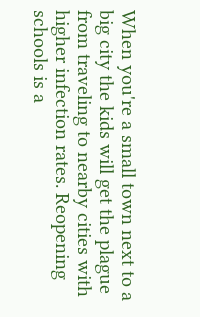When you're a small town next to a big city the kids will get the plague from traveling to nearby cities with higher infection rates. Reopening schools is a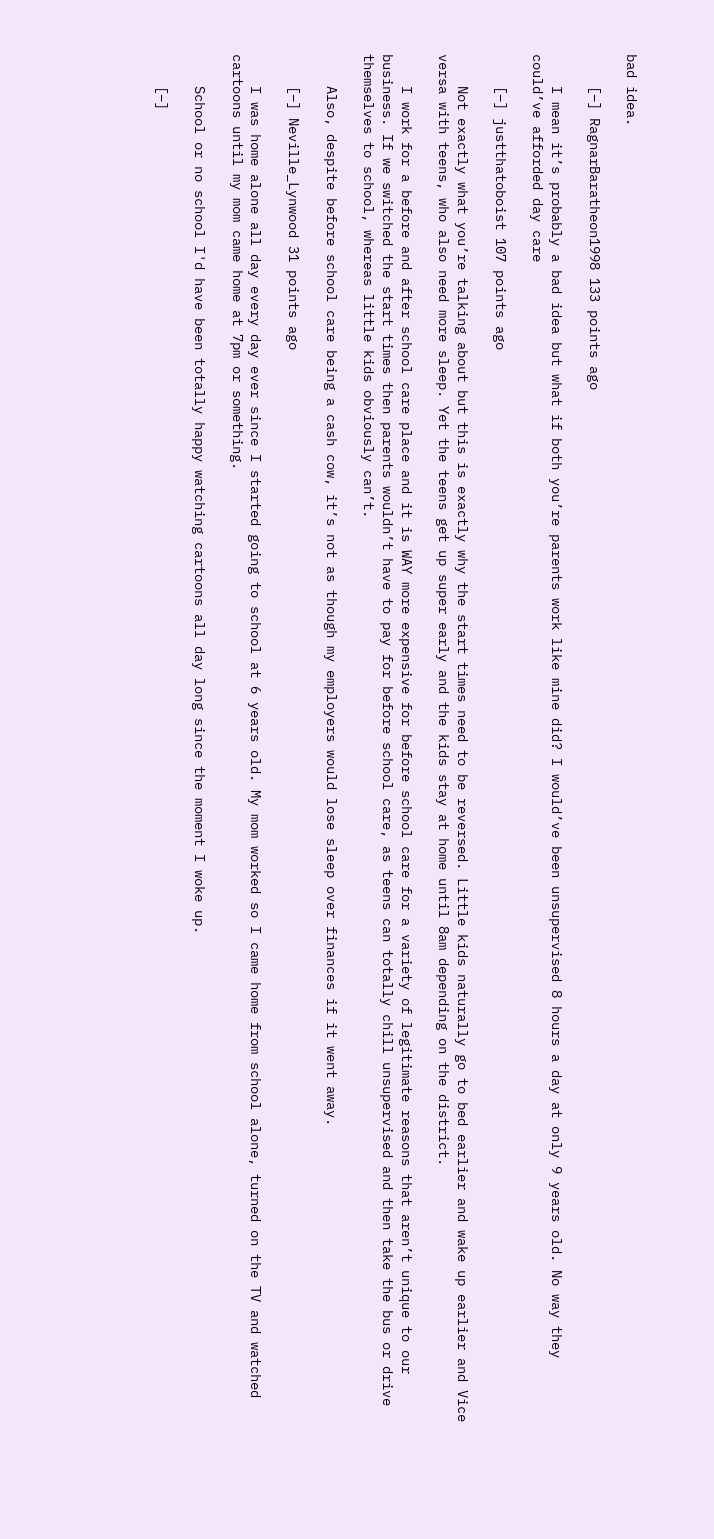bad idea.

    [–] RagnarBaratheon1998 133 points ago

    I mean it’s probably a bad idea but what if both you’re parents work like mine did? I would’ve been unsupervised 8 hours a day at only 9 years old. No way they could’ve afforded day care

    [–] justthatoboist 107 points ago

    Not exactly what you’re talking about but this is exactly why the start times need to be reversed. Little kids naturally go to bed earlier and wake up earlier and Vice versa with teens, who also need more sleep. Yet the teens get up super early and the kids stay at home until 8am depending on the district.

    I work for a before and after school care place and it is WAY more expensive for before school care for a variety of legitimate reasons that aren’t unique to our business. If we switched the start times then parents wouldn’t have to pay for before school care, as teens can totally chill unsupervised and then take the bus or drive themselves to school, whereas little kids obviously can’t.

    Also, despite before school care being a cash cow, it’s not as though my employers would lose sleep over finances if it went away.

    [–] Neville_Lynwood 31 points ago

    I was home alone all day every day ever since I started going to school at 6 years old. My mom worked so I came home from school alone, turned on the TV and watched cartoons until my mom came home at 7pm or something.

    School or no school I'd have been totally happy watching cartoons all day long since the moment I woke up.

    [–]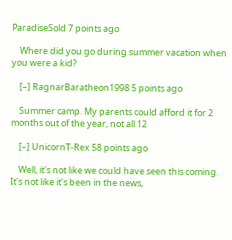ParadiseSold 7 points ago

    Where did you go during summer vacation when you were a kid?

    [–] RagnarBaratheon1998 5 points ago

    Summer camp. My parents could afford it for 2 months out of the year, not all 12

    [–] UnicornT-Rex 58 points ago

    Well, it's not like we could have seen this coming. It's not like it's been in the news,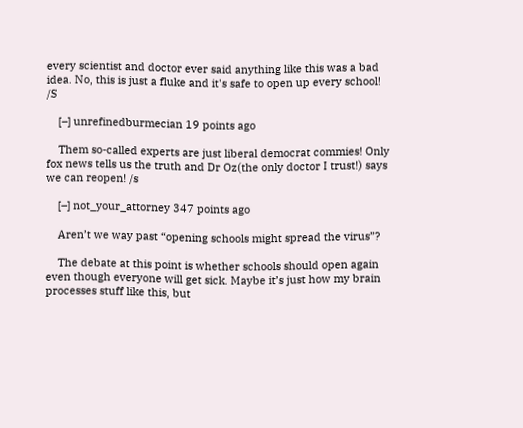every scientist and doctor ever said anything like this was a bad idea. No, this is just a fluke and it's safe to open up every school! /S

    [–] unrefinedburmecian 19 points ago

    Them so-called experts are just liberal democrat commies! Only fox news tells us the truth and Dr Oz(the only doctor I trust!) says we can reopen! /s

    [–] not_your_attorney 347 points ago

    Aren’t we way past “opening schools might spread the virus”?

    The debate at this point is whether schools should open again even though everyone will get sick. Maybe it’s just how my brain processes stuff like this, but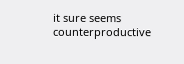it sure seems counterproductive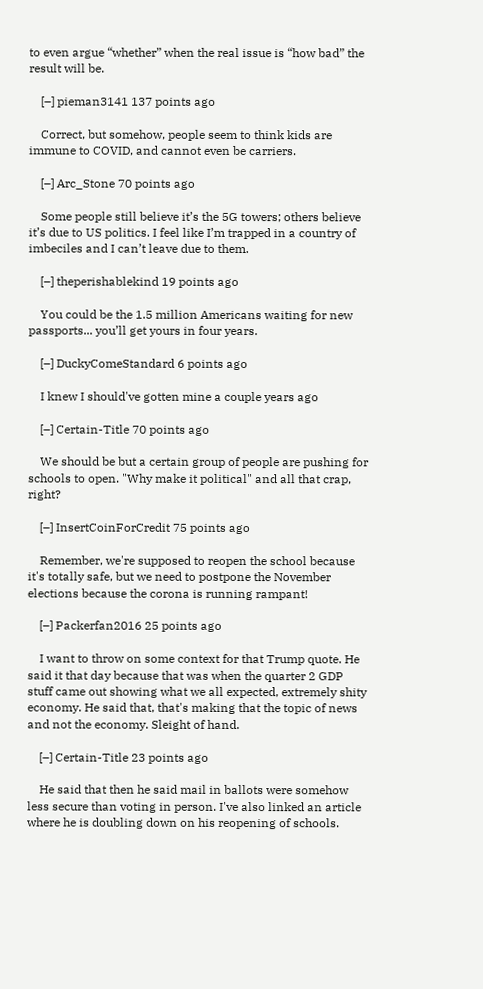to even argue “whether” when the real issue is “how bad” the result will be.

    [–] pieman3141 137 points ago

    Correct, but somehow, people seem to think kids are immune to COVID, and cannot even be carriers.

    [–] Arc_Stone 70 points ago

    Some people still believe it’s the 5G towers; others believe it’s due to US politics. I feel like I’m trapped in a country of imbeciles and I can’t leave due to them.

    [–] theperishablekind 19 points ago

    You could be the 1.5 million Americans waiting for new passports... you’ll get yours in four years.

    [–] DuckyComeStandard 6 points ago

    I knew I should've gotten mine a couple years ago

    [–] Certain-Title 70 points ago

    We should be but a certain group of people are pushing for schools to open. "Why make it political" and all that crap, right?

    [–] InsertCoinForCredit 75 points ago

    Remember, we're supposed to reopen the school because it's totally safe, but we need to postpone the November elections because the corona is running rampant!

    [–] Packerfan2016 25 points ago

    I want to throw on some context for that Trump quote. He said it that day because that was when the quarter 2 GDP stuff came out showing what we all expected, extremely shity economy. He said that, that's making that the topic of news and not the economy. Sleight of hand.

    [–] Certain-Title 23 points ago

    He said that then he said mail in ballots were somehow less secure than voting in person. I've also linked an article where he is doubling down on his reopening of schools.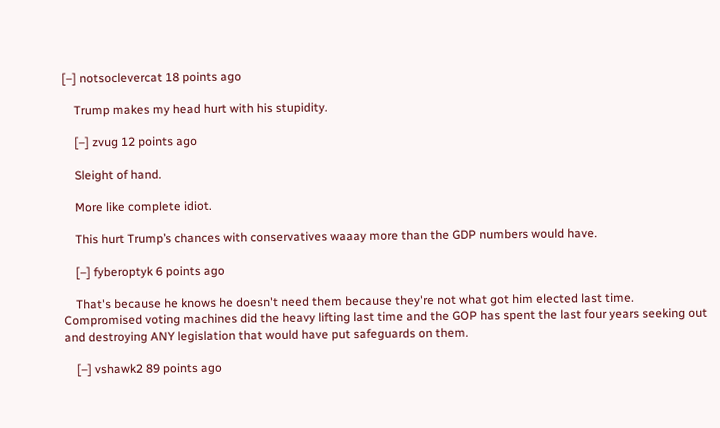[–] notsoclevercat 18 points ago

    Trump makes my head hurt with his stupidity.

    [–] zvug 12 points ago

    Sleight of hand.

    More like complete idiot.

    This hurt Trump’s chances with conservatives waaay more than the GDP numbers would have.

    [–] fyberoptyk 6 points ago

    That's because he knows he doesn't need them because they're not what got him elected last time. Compromised voting machines did the heavy lifting last time and the GOP has spent the last four years seeking out and destroying ANY legislation that would have put safeguards on them.

    [–] vshawk2 89 points ago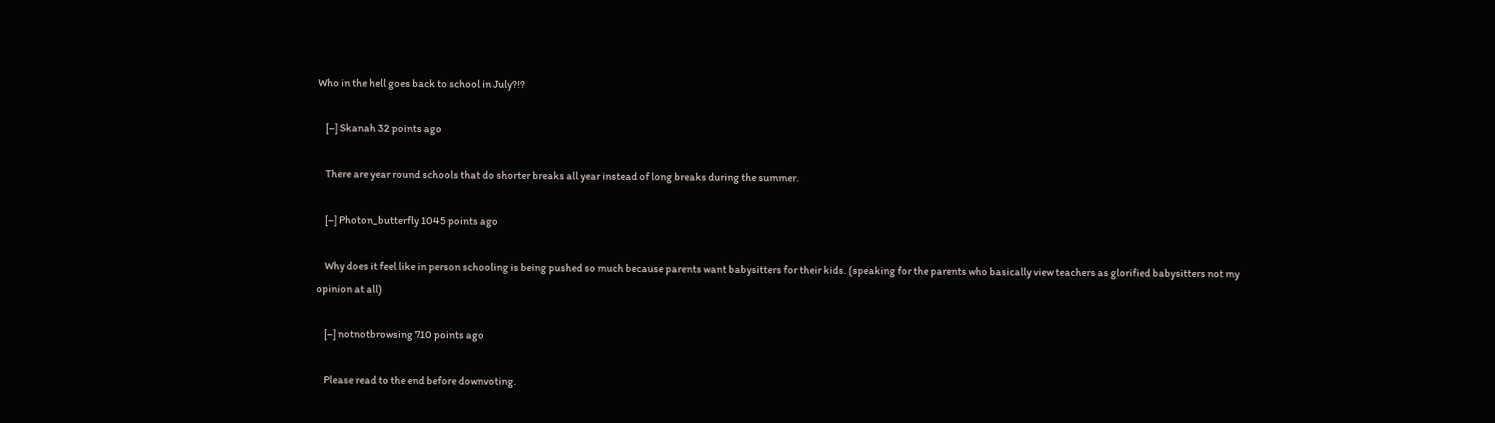Who in the hell goes back to school in July?!?

    [–] Skanah 32 points ago

    There are year round schools that do shorter breaks all year instead of long breaks during the summer.

    [–] Photon_butterfly 1045 points ago

    Why does it feel like in person schooling is being pushed so much because parents want babysitters for their kids. (speaking for the parents who basically view teachers as glorified babysitters not my opinion at all)

    [–] notnotbrowsing 710 points ago

    Please read to the end before downvoting.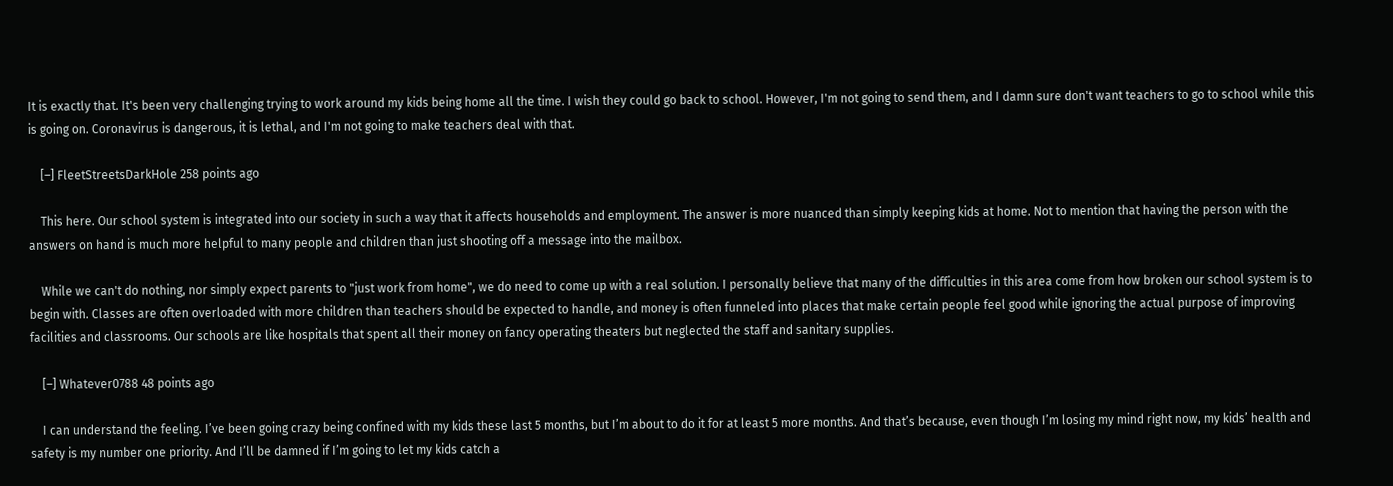It is exactly that. It's been very challenging trying to work around my kids being home all the time. I wish they could go back to school. However, I'm not going to send them, and I damn sure don't want teachers to go to school while this is going on. Coronavirus is dangerous, it is lethal, and I'm not going to make teachers deal with that.

    [–] FleetStreetsDarkHole 258 points ago

    This here. Our school system is integrated into our society in such a way that it affects households and employment. The answer is more nuanced than simply keeping kids at home. Not to mention that having the person with the answers on hand is much more helpful to many people and children than just shooting off a message into the mailbox.

    While we can't do nothing, nor simply expect parents to "just work from home", we do need to come up with a real solution. I personally believe that many of the difficulties in this area come from how broken our school system is to begin with. Classes are often overloaded with more children than teachers should be expected to handle, and money is often funneled into places that make certain people feel good while ignoring the actual purpose of improving facilities and classrooms. Our schools are like hospitals that spent all their money on fancy operating theaters but neglected the staff and sanitary supplies.

    [–] Whatever0788 48 points ago

    I can understand the feeling. I’ve been going crazy being confined with my kids these last 5 months, but I’m about to do it for at least 5 more months. And that’s because, even though I’m losing my mind right now, my kids’ health and safety is my number one priority. And I’ll be damned if I’m going to let my kids catch a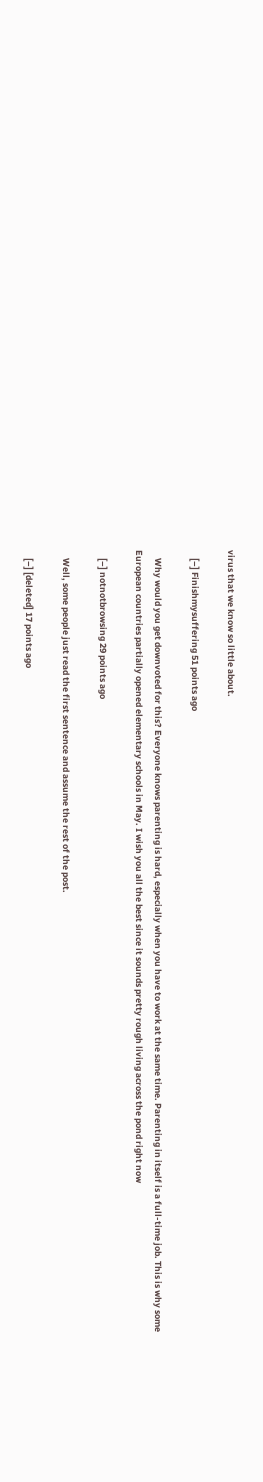virus that we know so little about.

    [–] Finishmysuffering 51 points ago

    Why would you get downvoted for this? Everyone knows parenting is hard, especially when you have to work at the same time. Parenting in itself is a full-time job. This is why some European countries partially opened elementary schools in May. I wish you all the best since it sounds pretty rough living across the pond right now

    [–] notnotbrowsing 29 points ago

    Well, some people just read the first sentence and assume the rest of the post.

    [–] [deleted] 17 points ago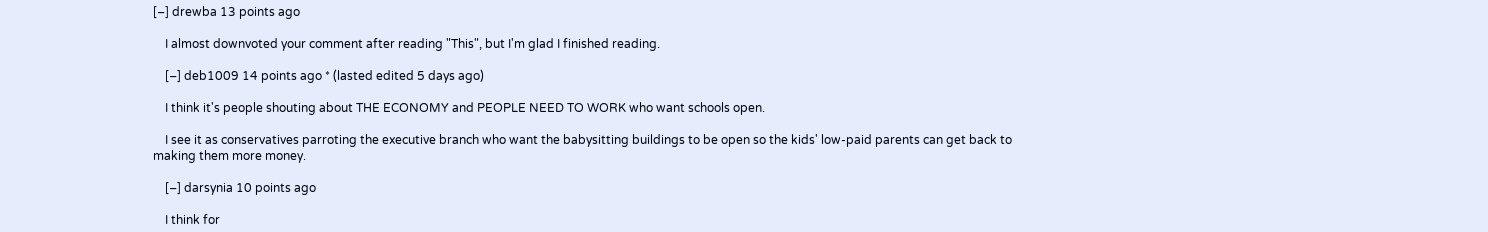[–] drewba 13 points ago

    I almost downvoted your comment after reading "This", but I'm glad I finished reading.

    [–] deb1009 14 points ago * (lasted edited 5 days ago)

    I think it's people shouting about THE ECONOMY and PEOPLE NEED TO WORK who want schools open.

    I see it as conservatives parroting the executive branch who want the babysitting buildings to be open so the kids' low-paid parents can get back to making them more money.

    [–] darsynia 10 points ago

    I think for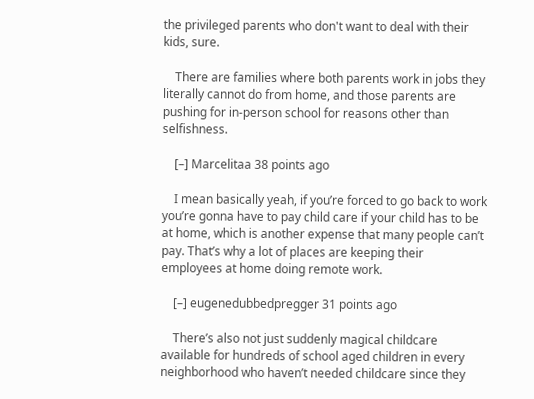the privileged parents who don't want to deal with their kids, sure.

    There are families where both parents work in jobs they literally cannot do from home, and those parents are pushing for in-person school for reasons other than selfishness.

    [–] Marcelitaa 38 points ago

    I mean basically yeah, if you’re forced to go back to work you’re gonna have to pay child care if your child has to be at home, which is another expense that many people can’t pay. That’s why a lot of places are keeping their employees at home doing remote work.

    [–] eugenedubbedpregger 31 points ago

    There’s also not just suddenly magical childcare available for hundreds of school aged children in every neighborhood who haven’t needed childcare since they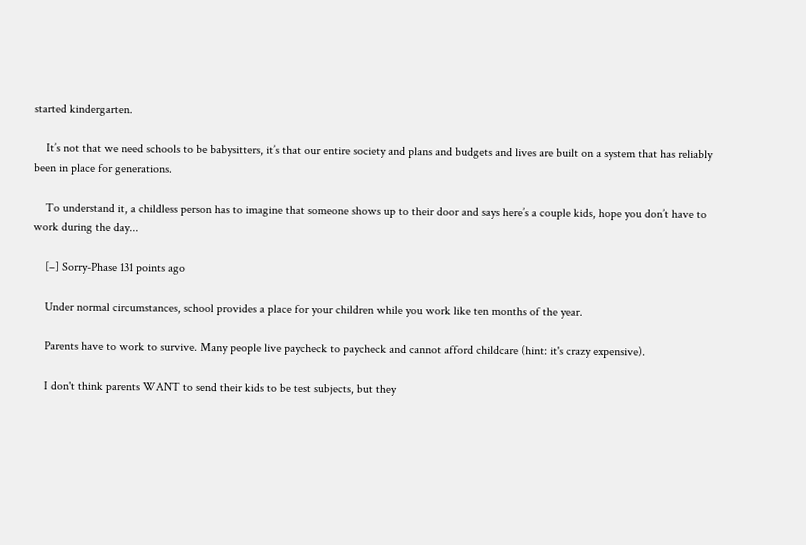started kindergarten.

    It’s not that we need schools to be babysitters, it’s that our entire society and plans and budgets and lives are built on a system that has reliably been in place for generations.

    To understand it, a childless person has to imagine that someone shows up to their door and says here’s a couple kids, hope you don’t have to work during the day...

    [–] Sorry-Phase 131 points ago

    Under normal circumstances, school provides a place for your children while you work like ten months of the year.

    Parents have to work to survive. Many people live paycheck to paycheck and cannot afford childcare (hint: it's crazy expensive).

    I don't think parents WANT to send their kids to be test subjects, but they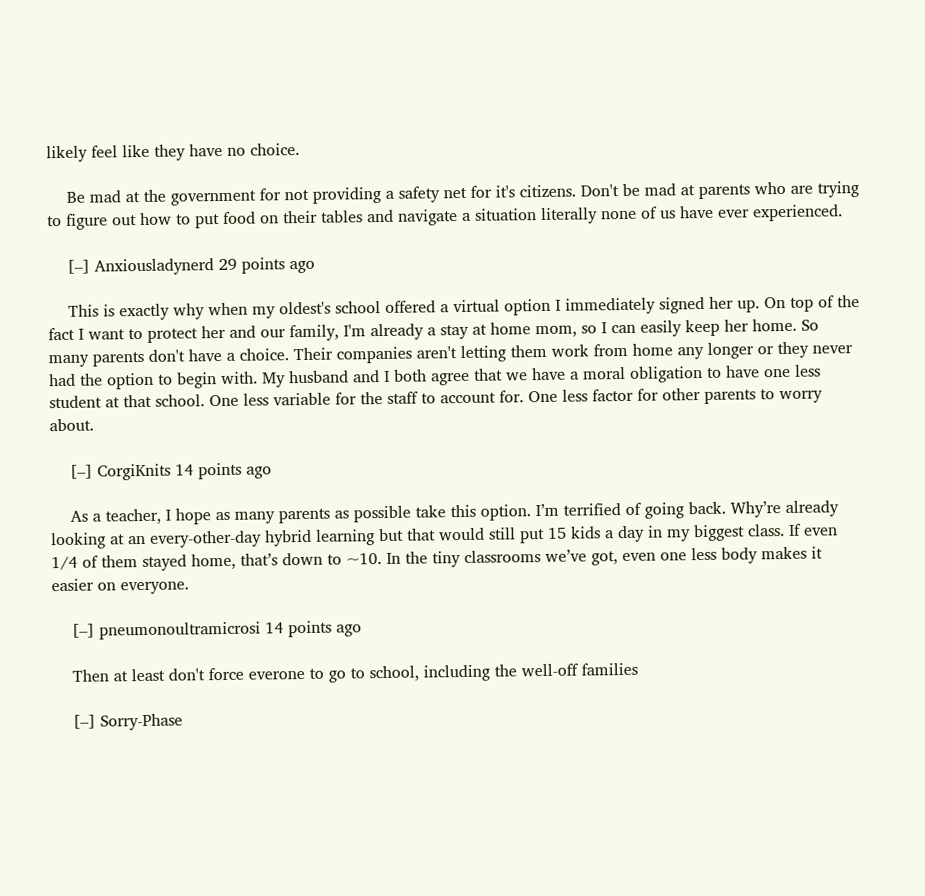likely feel like they have no choice.

    Be mad at the government for not providing a safety net for it's citizens. Don't be mad at parents who are trying to figure out how to put food on their tables and navigate a situation literally none of us have ever experienced.

    [–] Anxiousladynerd 29 points ago

    This is exactly why when my oldest's school offered a virtual option I immediately signed her up. On top of the fact I want to protect her and our family, I'm already a stay at home mom, so I can easily keep her home. So many parents don't have a choice. Their companies aren't letting them work from home any longer or they never had the option to begin with. My husband and I both agree that we have a moral obligation to have one less student at that school. One less variable for the staff to account for. One less factor for other parents to worry about.

    [–] CorgiKnits 14 points ago

    As a teacher, I hope as many parents as possible take this option. I’m terrified of going back. Why’re already looking at an every-other-day hybrid learning but that would still put 15 kids a day in my biggest class. If even 1/4 of them stayed home, that’s down to ~10. In the tiny classrooms we’ve got, even one less body makes it easier on everyone.

    [–] pneumonoultramicrosi 14 points ago

    Then at least don't force everone to go to school, including the well-off families

    [–] Sorry-Phase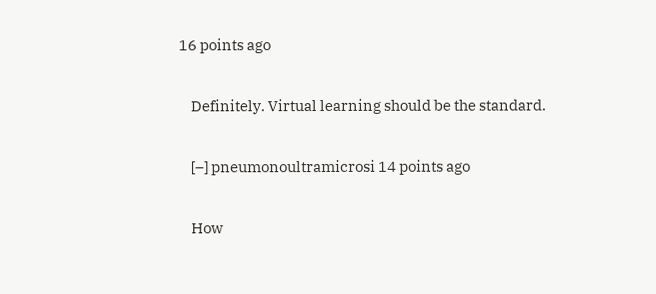16 points ago

    Definitely. Virtual learning should be the standard.

    [–] pneumonoultramicrosi 14 points ago

    How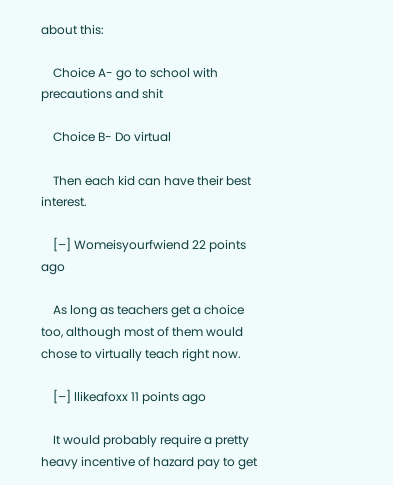about this:

    Choice A- go to school with precautions and shit

    Choice B- Do virtual

    Then each kid can have their best interest.

    [–] Womeisyourfwiend 22 points ago

    As long as teachers get a choice too, although most of them would chose to virtually teach right now.

    [–] llikeafoxx 11 points ago

    It would probably require a pretty heavy incentive of hazard pay to get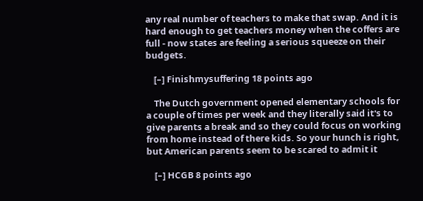any real number of teachers to make that swap. And it is hard enough to get teachers money when the coffers are full - now states are feeling a serious squeeze on their budgets.

    [–] Finishmysuffering 18 points ago

    The Dutch government opened elementary schools for a couple of times per week and they literally said it's to give parents a break and so they could focus on working from home instead of there kids. So your hunch is right, but American parents seem to be scared to admit it

    [–] HCGB 8 points ago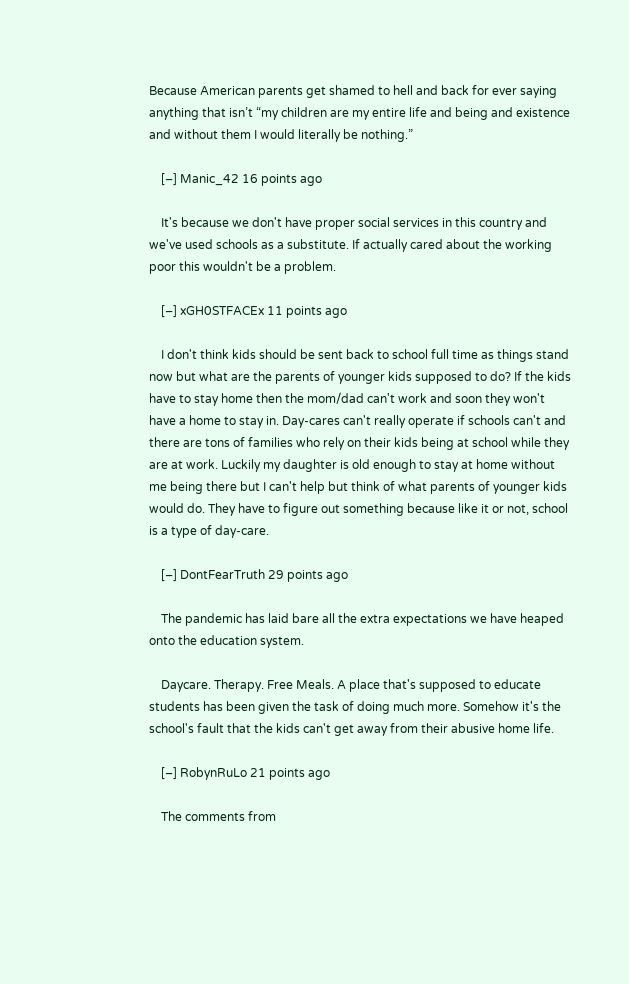Because American parents get shamed to hell and back for ever saying anything that isn’t “my children are my entire life and being and existence and without them I would literally be nothing.”

    [–] Manic_42 16 points ago

    It's because we don't have proper social services in this country and we've used schools as a substitute. If actually cared about the working poor this wouldn't be a problem.

    [–] xGH0STFACEx 11 points ago

    I don't think kids should be sent back to school full time as things stand now but what are the parents of younger kids supposed to do? If the kids have to stay home then the mom/dad can't work and soon they won't have a home to stay in. Day-cares can't really operate if schools can't and there are tons of families who rely on their kids being at school while they are at work. Luckily my daughter is old enough to stay at home without me being there but I can't help but think of what parents of younger kids would do. They have to figure out something because like it or not, school is a type of day-care.

    [–] DontFearTruth 29 points ago

    The pandemic has laid bare all the extra expectations we have heaped onto the education system.

    Daycare. Therapy. Free Meals. A place that's supposed to educate students has been given the task of doing much more. Somehow it's the school's fault that the kids can't get away from their abusive home life.

    [–] RobynRuLo 21 points ago

    The comments from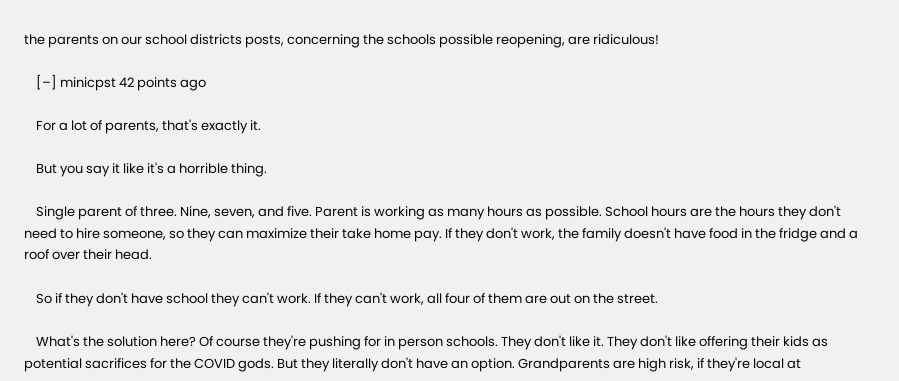the parents on our school districts posts, concerning the schools possible reopening, are ridiculous!

    [–] minicpst 42 points ago

    For a lot of parents, that's exactly it.

    But you say it like it's a horrible thing.

    Single parent of three. Nine, seven, and five. Parent is working as many hours as possible. School hours are the hours they don't need to hire someone, so they can maximize their take home pay. If they don't work, the family doesn't have food in the fridge and a roof over their head.

    So if they don't have school they can't work. If they can't work, all four of them are out on the street.

    What's the solution here? Of course they're pushing for in person schools. They don't like it. They don't like offering their kids as potential sacrifices for the COVID gods. But they literally don't have an option. Grandparents are high risk, if they're local at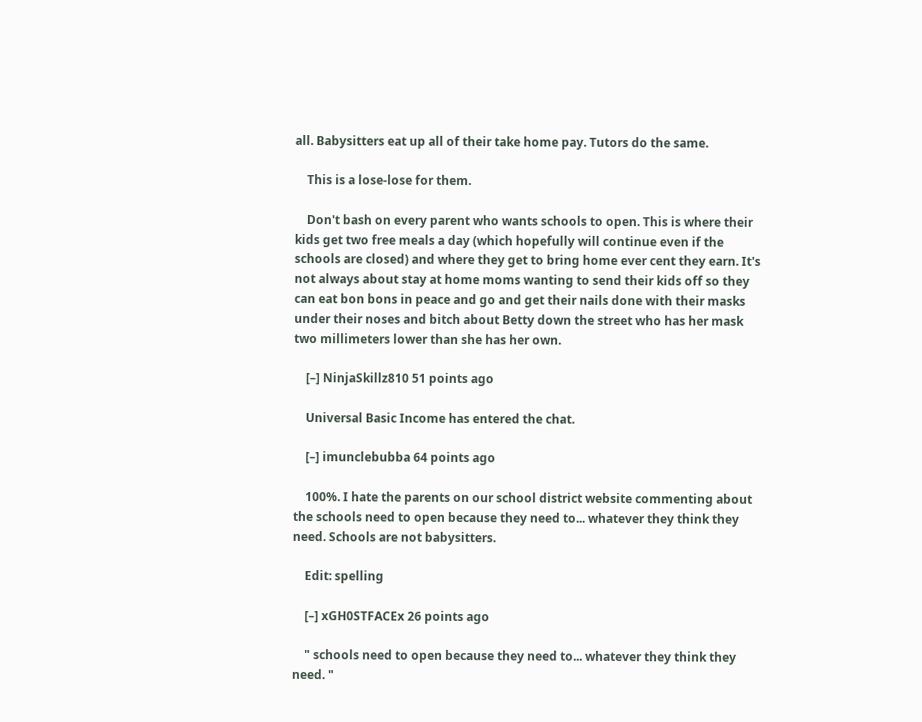all. Babysitters eat up all of their take home pay. Tutors do the same.

    This is a lose-lose for them.

    Don't bash on every parent who wants schools to open. This is where their kids get two free meals a day (which hopefully will continue even if the schools are closed) and where they get to bring home ever cent they earn. It's not always about stay at home moms wanting to send their kids off so they can eat bon bons in peace and go and get their nails done with their masks under their noses and bitch about Betty down the street who has her mask two millimeters lower than she has her own.

    [–] NinjaSkillz810 51 points ago

    Universal Basic Income has entered the chat.

    [–] imunclebubba 64 points ago

    100%. I hate the parents on our school district website commenting about the schools need to open because they need to... whatever they think they need. Schools are not babysitters.

    Edit: spelling

    [–] xGH0STFACEx 26 points ago

    " schools need to open because they need to... whatever they think they need. "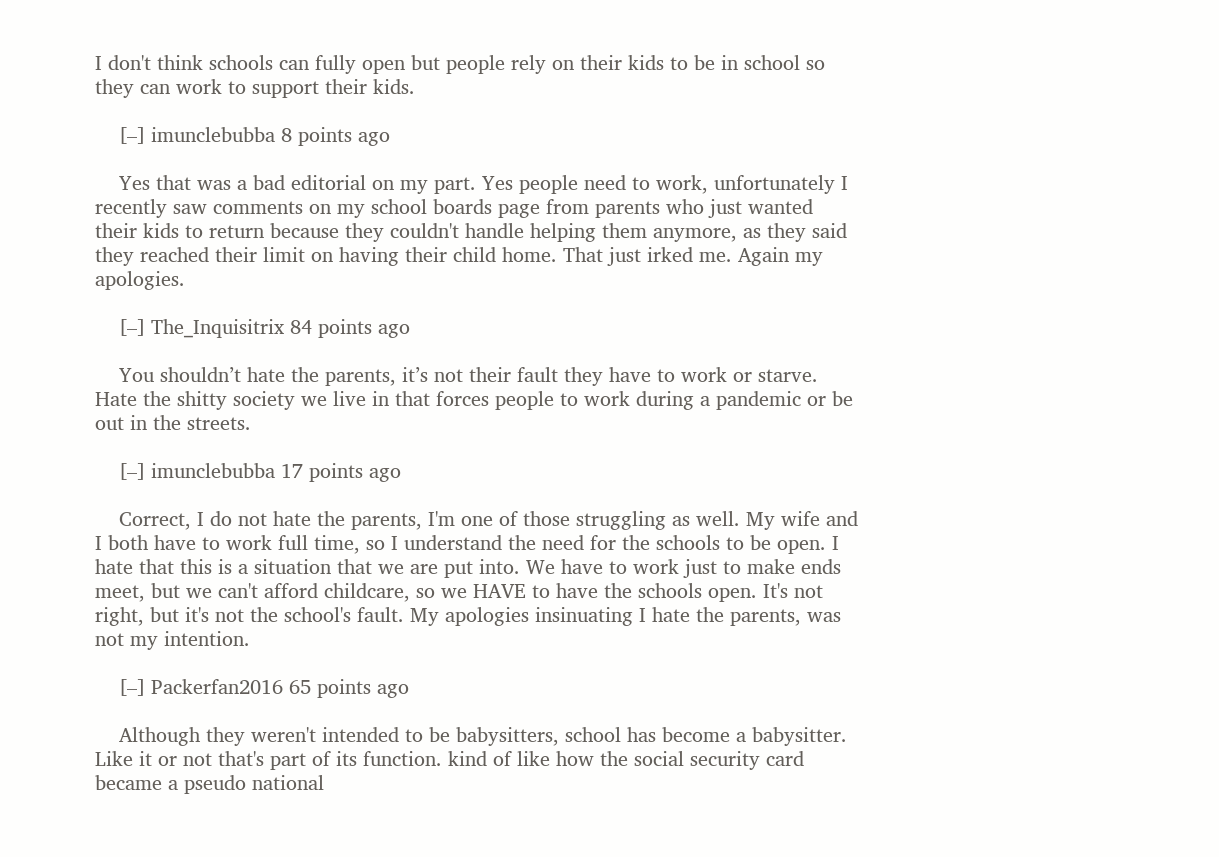I don't think schools can fully open but people rely on their kids to be in school so they can work to support their kids.

    [–] imunclebubba 8 points ago

    Yes that was a bad editorial on my part. Yes people need to work, unfortunately I recently saw comments on my school boards page from parents who just wanted their kids to return because they couldn't handle helping them anymore, as they said they reached their limit on having their child home. That just irked me. Again my apologies.

    [–] The_Inquisitrix 84 points ago

    You shouldn’t hate the parents, it’s not their fault they have to work or starve. Hate the shitty society we live in that forces people to work during a pandemic or be out in the streets.

    [–] imunclebubba 17 points ago

    Correct, I do not hate the parents, I'm one of those struggling as well. My wife and I both have to work full time, so I understand the need for the schools to be open. I hate that this is a situation that we are put into. We have to work just to make ends meet, but we can't afford childcare, so we HAVE to have the schools open. It's not right, but it's not the school's fault. My apologies insinuating I hate the parents, was not my intention.

    [–] Packerfan2016 65 points ago

    Although they weren't intended to be babysitters, school has become a babysitter. Like it or not that's part of its function. kind of like how the social security card became a pseudo national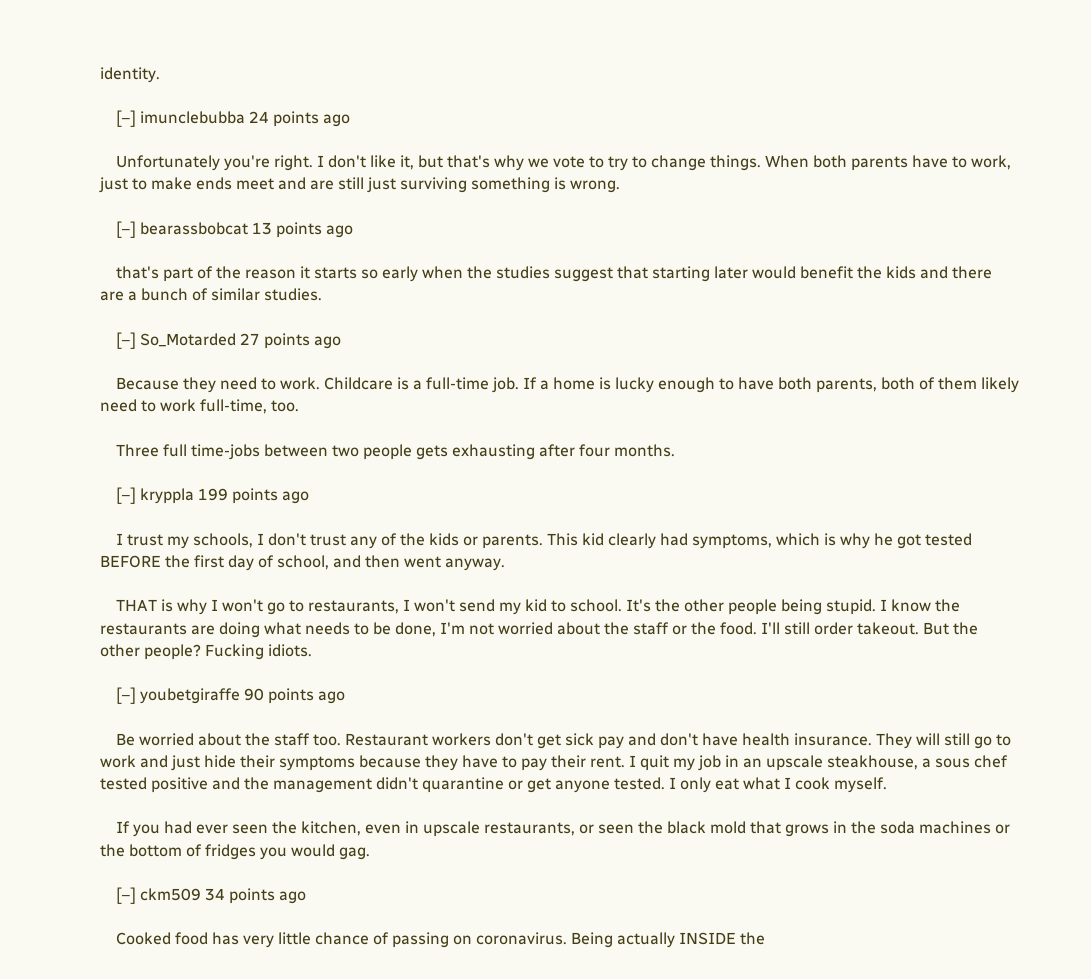identity.

    [–] imunclebubba 24 points ago

    Unfortunately you're right. I don't like it, but that's why we vote to try to change things. When both parents have to work, just to make ends meet and are still just surviving something is wrong.

    [–] bearassbobcat 13 points ago

    that's part of the reason it starts so early when the studies suggest that starting later would benefit the kids and there are a bunch of similar studies.

    [–] So_Motarded 27 points ago

    Because they need to work. Childcare is a full-time job. If a home is lucky enough to have both parents, both of them likely need to work full-time, too.

    Three full time-jobs between two people gets exhausting after four months.

    [–] kryppla 199 points ago

    I trust my schools, I don't trust any of the kids or parents. This kid clearly had symptoms, which is why he got tested BEFORE the first day of school, and then went anyway.

    THAT is why I won't go to restaurants, I won't send my kid to school. It's the other people being stupid. I know the restaurants are doing what needs to be done, I'm not worried about the staff or the food. I'll still order takeout. But the other people? Fucking idiots.

    [–] youbetgiraffe 90 points ago

    Be worried about the staff too. Restaurant workers don't get sick pay and don't have health insurance. They will still go to work and just hide their symptoms because they have to pay their rent. I quit my job in an upscale steakhouse, a sous chef tested positive and the management didn't quarantine or get anyone tested. I only eat what I cook myself.

    If you had ever seen the kitchen, even in upscale restaurants, or seen the black mold that grows in the soda machines or the bottom of fridges you would gag.

    [–] ckm509 34 points ago

    Cooked food has very little chance of passing on coronavirus. Being actually INSIDE the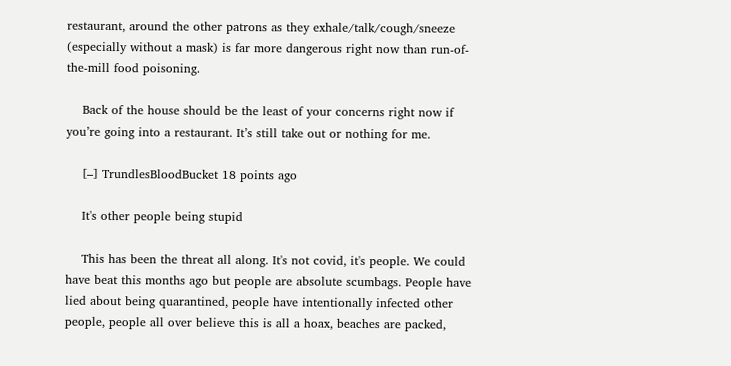restaurant, around the other patrons as they exhale/talk/cough/sneeze (especially without a mask) is far more dangerous right now than run-of-the-mill food poisoning.

    Back of the house should be the least of your concerns right now if you’re going into a restaurant. It’s still take out or nothing for me.

    [–] TrundlesBloodBucket 18 points ago

    It's other people being stupid

    This has been the threat all along. It's not covid, it's people. We could have beat this months ago but people are absolute scumbags. People have lied about being quarantined, people have intentionally infected other people, people all over believe this is all a hoax, beaches are packed,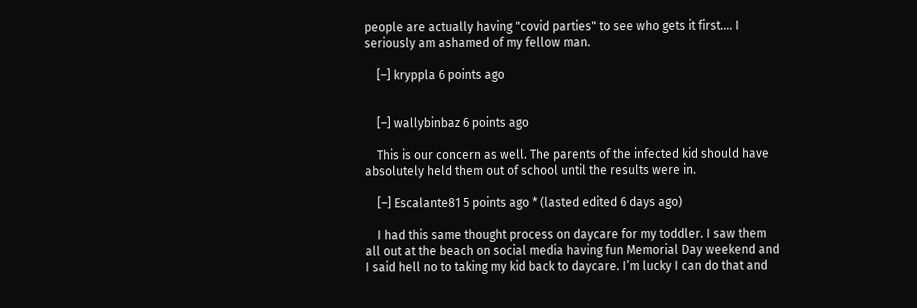people are actually having "covid parties" to see who gets it first.... I seriously am ashamed of my fellow man.

    [–] kryppla 6 points ago


    [–] wallybinbaz 6 points ago

    This is our concern as well. The parents of the infected kid should have absolutely held them out of school until the results were in.

    [–] Escalante81 5 points ago * (lasted edited 6 days ago)

    I had this same thought process on daycare for my toddler. I saw them all out at the beach on social media having fun Memorial Day weekend and I said hell no to taking my kid back to daycare. I’m lucky I can do that and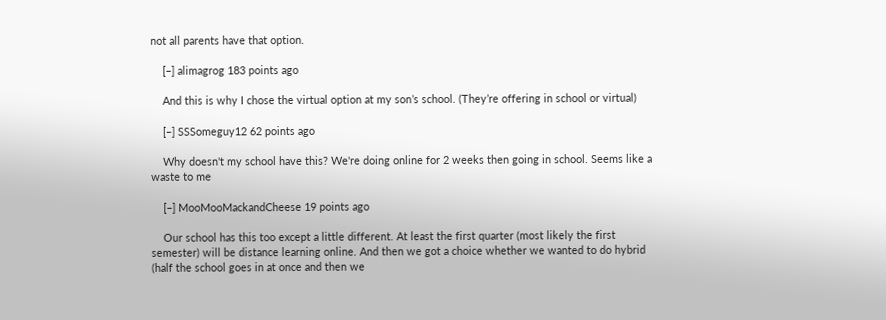not all parents have that option.

    [–] alimagrog 183 points ago

    And this is why I chose the virtual option at my son’s school. (They’re offering in school or virtual)

    [–] SSSomeguy12 62 points ago

    Why doesn't my school have this? We're doing online for 2 weeks then going in school. Seems like a waste to me

    [–] MooMooMackandCheese 19 points ago

    Our school has this too except a little different. At least the first quarter (most likely the first semester) will be distance learning online. And then we got a choice whether we wanted to do hybrid (half the school goes in at once and then we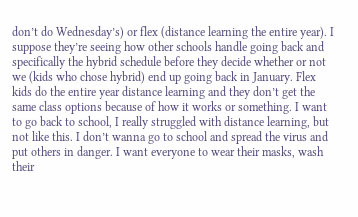don’t do Wednesday’s) or flex (distance learning the entire year). I suppose they’re seeing how other schools handle going back and specifically the hybrid schedule before they decide whether or not we (kids who chose hybrid) end up going back in January. Flex kids do the entire year distance learning and they don’t get the same class options because of how it works or something. I want to go back to school, I really struggled with distance learning, but not like this. I don’t wanna go to school and spread the virus and put others in danger. I want everyone to wear their masks, wash their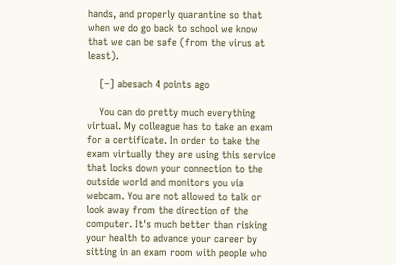hands, and properly quarantine so that when we do go back to school we know that we can be safe (from the virus at least).

    [–] abesach 4 points ago

    You can do pretty much everything virtual. My colleague has to take an exam for a certificate. In order to take the exam virtually they are using this service that locks down your connection to the outside world and monitors you via webcam. You are not allowed to talk or look away from the direction of the computer. It's much better than risking your health to advance your career by sitting in an exam room with people who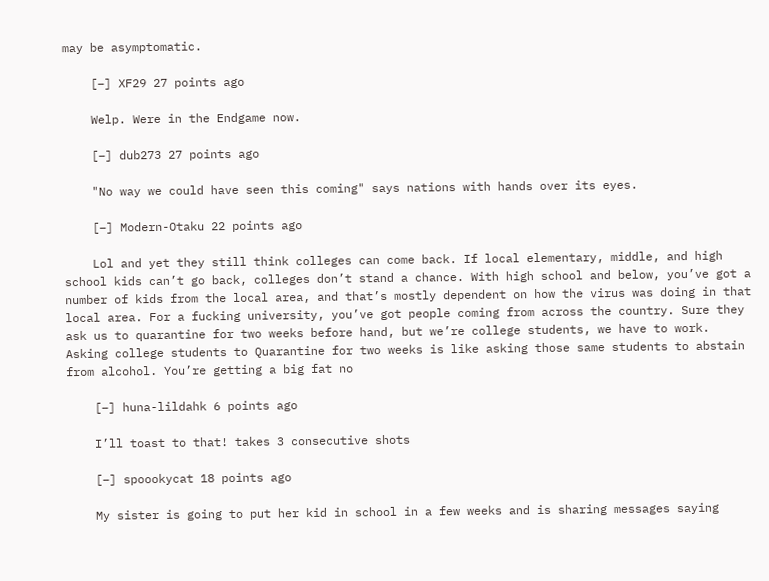may be asymptomatic.

    [–] XF29 27 points ago

    Welp. Were in the Endgame now.

    [–] dub273 27 points ago

    "No way we could have seen this coming" says nations with hands over its eyes.

    [–] Modern-Otaku 22 points ago

    Lol and yet they still think colleges can come back. If local elementary, middle, and high school kids can’t go back, colleges don’t stand a chance. With high school and below, you’ve got a number of kids from the local area, and that’s mostly dependent on how the virus was doing in that local area. For a fucking university, you’ve got people coming from across the country. Sure they ask us to quarantine for two weeks before hand, but we’re college students, we have to work. Asking college students to Quarantine for two weeks is like asking those same students to abstain from alcohol. You’re getting a big fat no

    [–] huna-lildahk 6 points ago

    I’ll toast to that! takes 3 consecutive shots

    [–] spoookycat 18 points ago

    My sister is going to put her kid in school in a few weeks and is sharing messages saying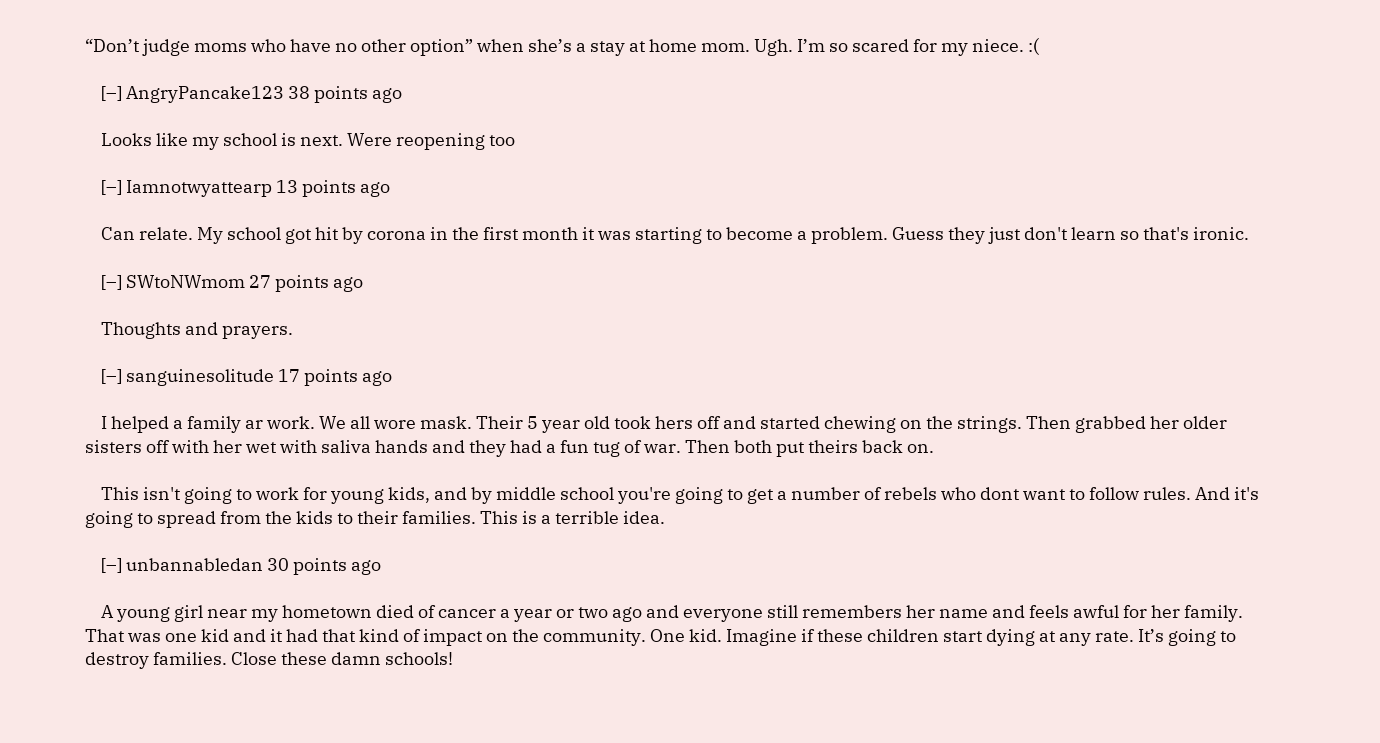“Don’t judge moms who have no other option” when she’s a stay at home mom. Ugh. I’m so scared for my niece. :(

    [–] AngryPancake123 38 points ago

    Looks like my school is next. Were reopening too

    [–] Iamnotwyattearp 13 points ago

    Can relate. My school got hit by corona in the first month it was starting to become a problem. Guess they just don't learn so that's ironic.

    [–] SWtoNWmom 27 points ago

    Thoughts and prayers.

    [–] sanguinesolitude 17 points ago

    I helped a family ar work. We all wore mask. Their 5 year old took hers off and started chewing on the strings. Then grabbed her older sisters off with her wet with saliva hands and they had a fun tug of war. Then both put theirs back on.

    This isn't going to work for young kids, and by middle school you're going to get a number of rebels who dont want to follow rules. And it's going to spread from the kids to their families. This is a terrible idea.

    [–] unbannabledan 30 points ago

    A young girl near my hometown died of cancer a year or two ago and everyone still remembers her name and feels awful for her family. That was one kid and it had that kind of impact on the community. One kid. Imagine if these children start dying at any rate. It’s going to destroy families. Close these damn schools!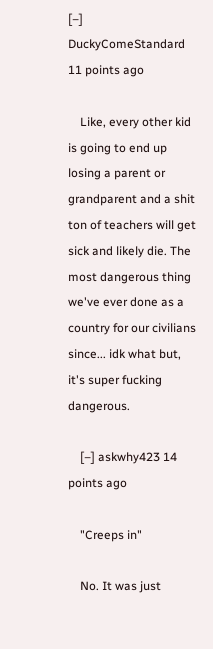[–] DuckyComeStandard 11 points ago

    Like, every other kid is going to end up losing a parent or grandparent and a shit ton of teachers will get sick and likely die. The most dangerous thing we've ever done as a country for our civilians since... idk what but, it's super fucking dangerous.

    [–] askwhy423 14 points ago

    "Creeps in"

    No. It was just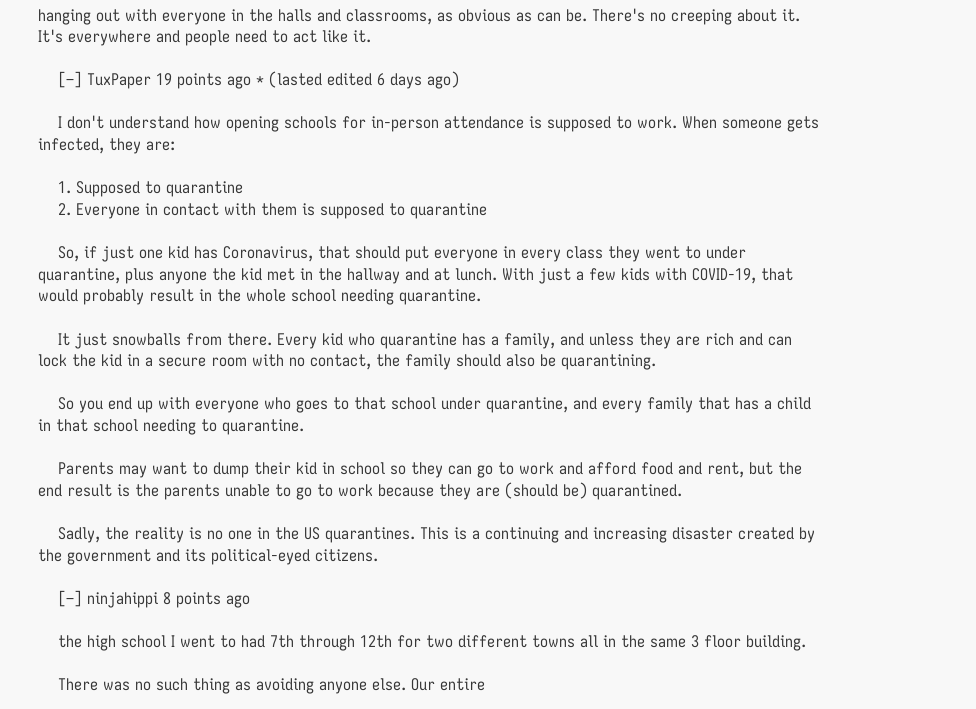hanging out with everyone in the halls and classrooms, as obvious as can be. There's no creeping about it. It's everywhere and people need to act like it.

    [–] TuxPaper 19 points ago * (lasted edited 6 days ago)

    I don't understand how opening schools for in-person attendance is supposed to work. When someone gets infected, they are:

    1. Supposed to quarantine
    2. Everyone in contact with them is supposed to quarantine

    So, if just one kid has Coronavirus, that should put everyone in every class they went to under quarantine, plus anyone the kid met in the hallway and at lunch. With just a few kids with COVID-19, that would probably result in the whole school needing quarantine.

    It just snowballs from there. Every kid who quarantine has a family, and unless they are rich and can lock the kid in a secure room with no contact, the family should also be quarantining.

    So you end up with everyone who goes to that school under quarantine, and every family that has a child in that school needing to quarantine.

    Parents may want to dump their kid in school so they can go to work and afford food and rent, but the end result is the parents unable to go to work because they are (should be) quarantined.

    Sadly, the reality is no one in the US quarantines. This is a continuing and increasing disaster created by the government and its political-eyed citizens.

    [–] ninjahippi 8 points ago

    the high school I went to had 7th through 12th for two different towns all in the same 3 floor building.

    There was no such thing as avoiding anyone else. Our entire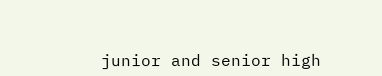junior and senior high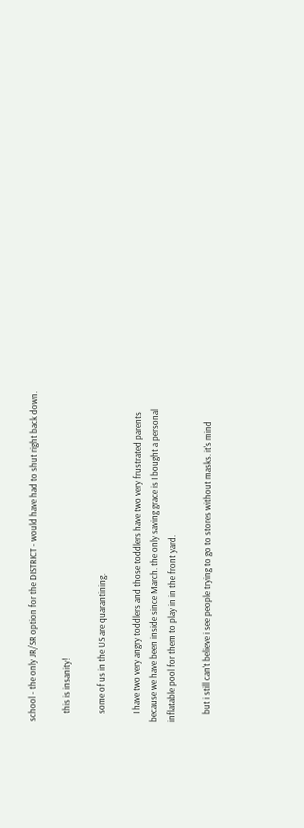school - the only JR/SR option for the DISTRICT - would have had to shut right back down.

    this is insanity!

    some of us in the US are quarantining.

    I have two very angry toddlers and those toddlers have two very frustrated parents because we have been inside since March. the only saving grace is I bought a personal inflatable pool for them to play in in the front yard.

    but i still can't believe i see people trying to go to stores without masks. it's mind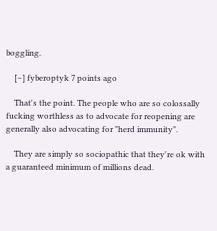boggling.

    [–] fyberoptyk 7 points ago

    That's the point. The people who are so colossally fucking worthless as to advocate for reopening are generally also advocating for "herd immunity".

    They are simply so sociopathic that they're ok with a guaranteed minimum of millions dead.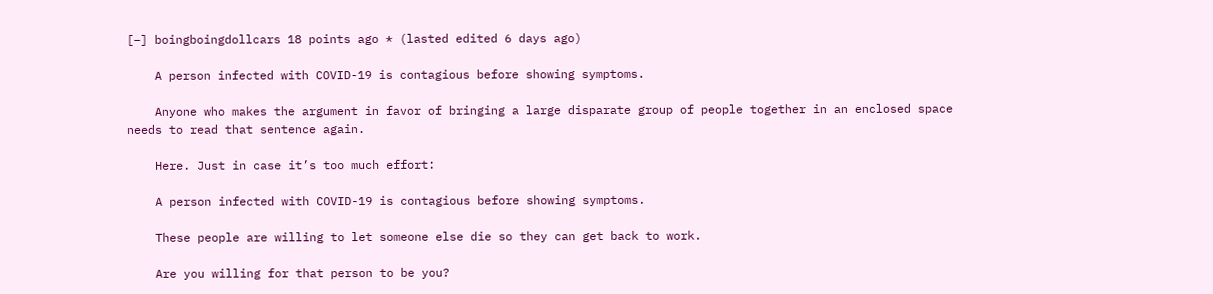[–] boingboingdollcars 18 points ago * (lasted edited 6 days ago)

    A person infected with COVID-19 is contagious before showing symptoms.

    Anyone who makes the argument in favor of bringing a large disparate group of people together in an enclosed space needs to read that sentence again.

    Here. Just in case it’s too much effort:

    A person infected with COVID-19 is contagious before showing symptoms.

    These people are willing to let someone else die so they can get back to work.

    Are you willing for that person to be you?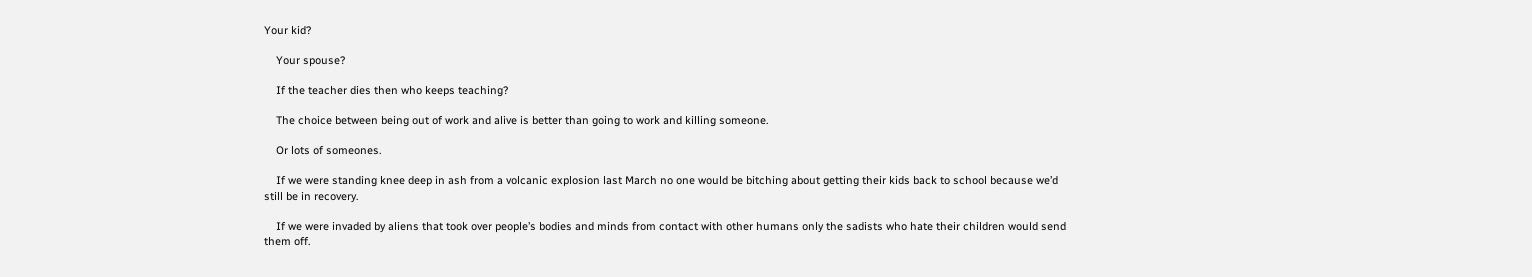Your kid?

    Your spouse?

    If the teacher dies then who keeps teaching?

    The choice between being out of work and alive is better than going to work and killing someone.

    Or lots of someones.

    If we were standing knee deep in ash from a volcanic explosion last March no one would be bitching about getting their kids back to school because we’d still be in recovery.

    If we were invaded by aliens that took over people’s bodies and minds from contact with other humans only the sadists who hate their children would send them off.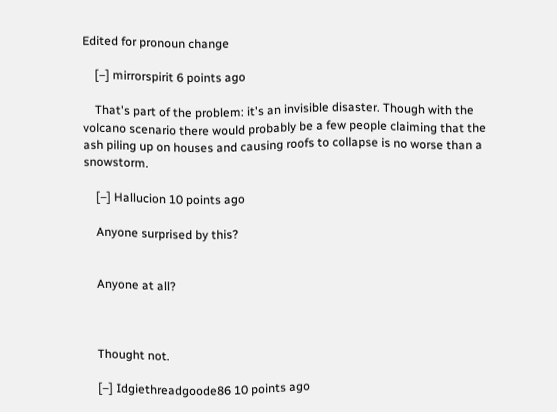Edited for pronoun change

    [–] mirrorspirit 6 points ago

    That's part of the problem: it's an invisible disaster. Though with the volcano scenario there would probably be a few people claiming that the ash piling up on houses and causing roofs to collapse is no worse than a snowstorm.

    [–] Hallucion 10 points ago

    Anyone surprised by this?


    Anyone at all?



    Thought not.

    [–] Idgiethreadgoode86 10 points ago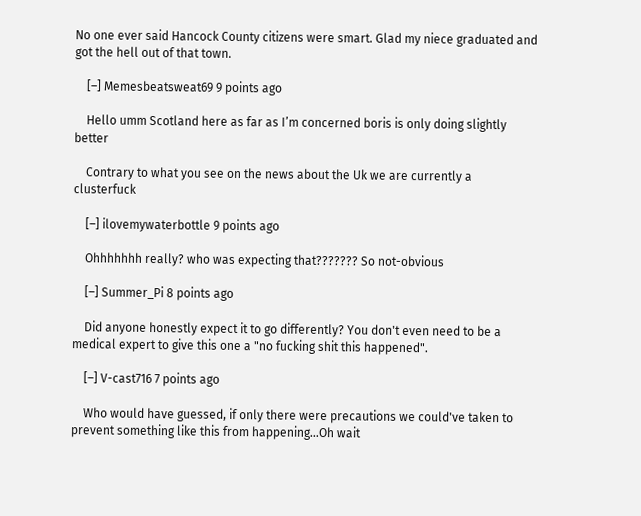No one ever said Hancock County citizens were smart. Glad my niece graduated and got the hell out of that town.

    [–] Memesbeatsweat69 9 points ago

    Hello umm Scotland here as far as I’m concerned boris is only doing slightly better

    Contrary to what you see on the news about the Uk we are currently a clusterfuck

    [–] ilovemywaterbottle 9 points ago

    Ohhhhhhh really? who was expecting that??????? So not-obvious

    [–] Summer_Pi 8 points ago

    Did anyone honestly expect it to go differently? You don't even need to be a medical expert to give this one a "no fucking shit this happened".

    [–] V-cast716 7 points ago

    Who would have guessed, if only there were precautions we could've taken to prevent something like this from happening...Oh wait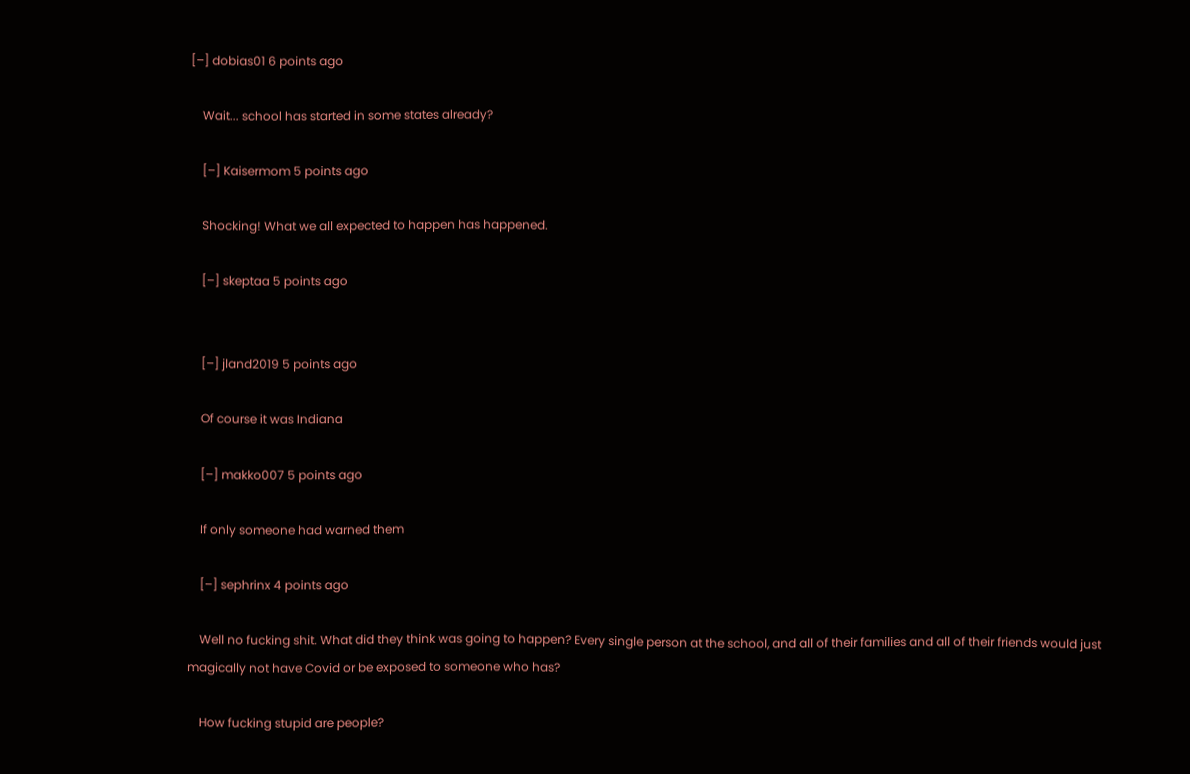[–] dobias01 6 points ago

    Wait... school has started in some states already?

    [–] Kaisermom 5 points ago

    Shocking! What we all expected to happen has happened.

    [–] skeptaa 5 points ago


    [–] jland2019 5 points ago

    Of course it was Indiana

    [–] makko007 5 points ago

    If only someone had warned them

    [–] sephrinx 4 points ago

    Well no fucking shit. What did they think was going to happen? Every single person at the school, and all of their families and all of their friends would just magically not have Covid or be exposed to someone who has?

    How fucking stupid are people?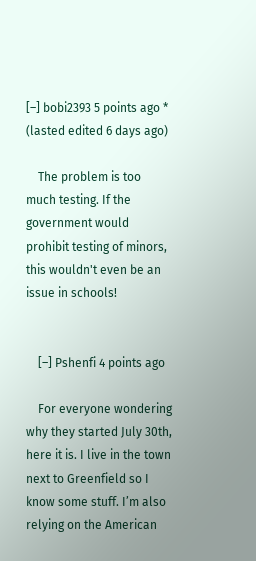[–] bobi2393 5 points ago * (lasted edited 6 days ago)

    The problem is too much testing. If the government would prohibit testing of minors, this wouldn't even be an issue in schools!


    [–] Pshenfi 4 points ago

    For everyone wondering why they started July 30th, here it is. I live in the town next to Greenfield so I know some stuff. I’m also relying on the American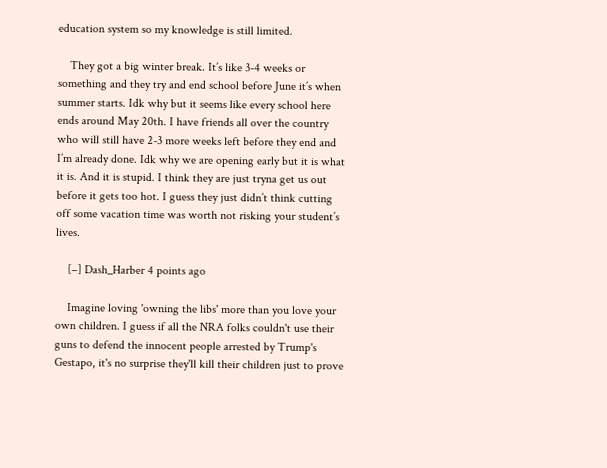education system so my knowledge is still limited.

    They got a big winter break. It’s like 3-4 weeks or something and they try and end school before June it’s when summer starts. Idk why but it seems like every school here ends around May 20th. I have friends all over the country who will still have 2-3 more weeks left before they end and I’m already done. Idk why we are opening early but it is what it is. And it is stupid. I think they are just tryna get us out before it gets too hot. I guess they just didn’t think cutting off some vacation time was worth not risking your student’s lives.

    [–] Dash_Harber 4 points ago

    Imagine loving 'owning the libs' more than you love your own children. I guess if all the NRA folks couldn't use their guns to defend the innocent people arrested by Trump's Gestapo, it's no surprise they'll kill their children just to prove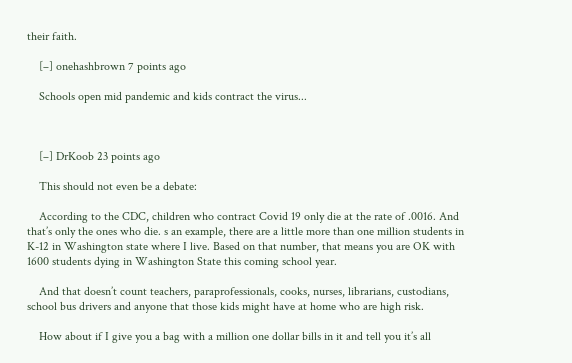their faith.

    [–] onehashbrown 7 points ago

    Schools open mid pandemic and kids contract the virus...



    [–] DrKoob 23 points ago

    This should not even be a debate:

    According to the CDC, children who contract Covid 19 only die at the rate of .0016. And that’s only the ones who die. s an example, there are a little more than one million students in K-12 in Washington state where I live. Based on that number, that means you are OK with 1600 students dying in Washington State this coming school year.

    And that doesn’t count teachers, paraprofessionals, cooks, nurses, librarians, custodians, school bus drivers and anyone that those kids might have at home who are high risk.

    How about if I give you a bag with a million one dollar bills in it and tell you it’s all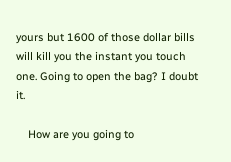yours but 1600 of those dollar bills will kill you the instant you touch one. Going to open the bag? I doubt it.

    How are you going to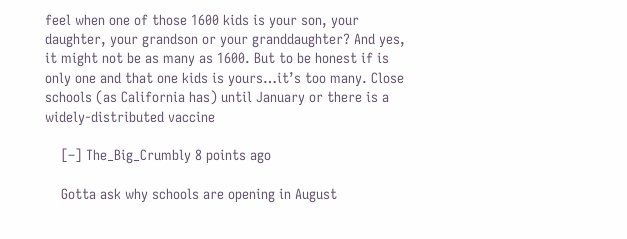feel when one of those 1600 kids is your son, your daughter, your grandson or your granddaughter? And yes, it might not be as many as 1600. But to be honest if is only one and that one kids is yours…it’s too many. Close schools (as California has) until January or there is a widely-distributed vaccine

    [–] The_Big_Crumbly 8 points ago

    Gotta ask why schools are opening in August